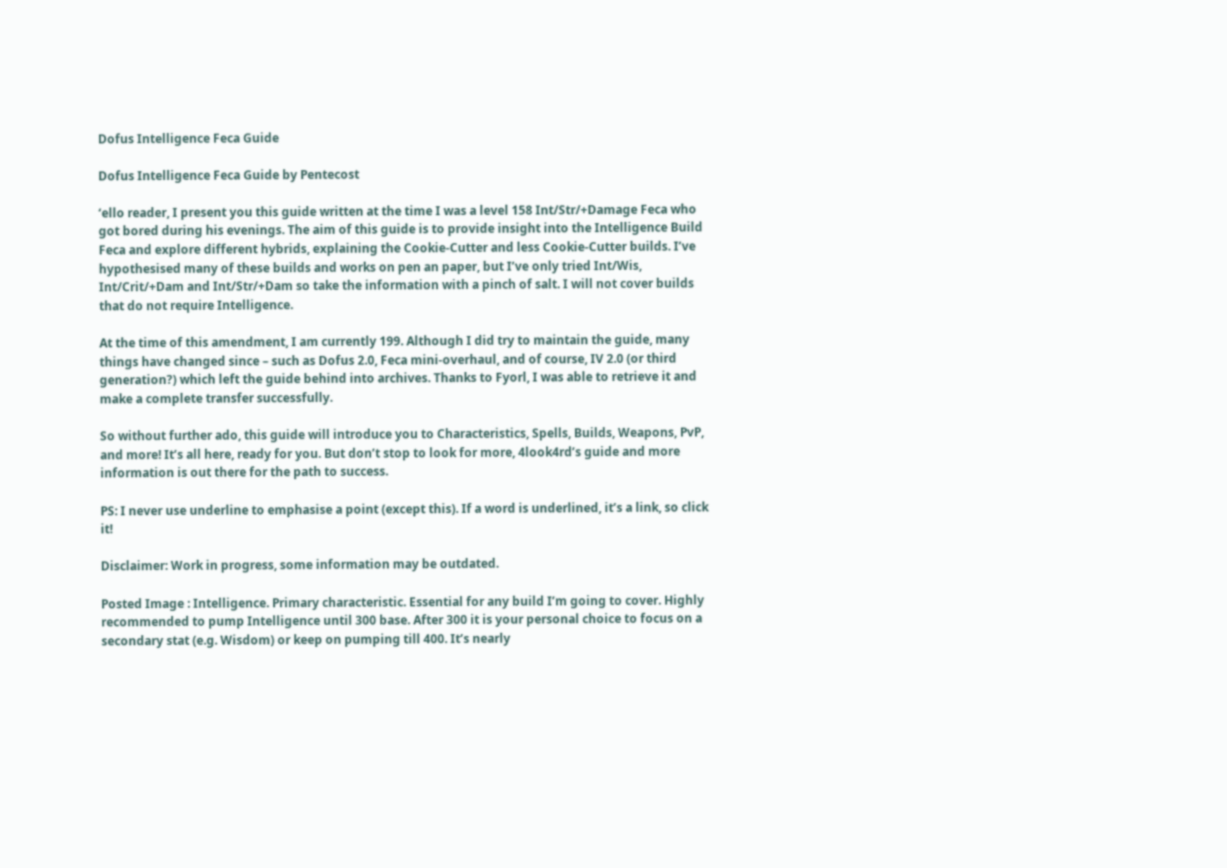Dofus Intelligence Feca Guide

Dofus Intelligence Feca Guide by Pentecost

‘ello reader, I present you this guide written at the time I was a level 158 Int/Str/+Damage Feca who got bored during his evenings. The aim of this guide is to provide insight into the Intelligence Build Feca and explore different hybrids, explaining the Cookie-Cutter and less Cookie-Cutter builds. I’ve hypothesised many of these builds and works on pen an paper, but I’ve only tried Int/Wis, Int/Crit/+Dam and Int/Str/+Dam so take the information with a pinch of salt. I will not cover builds that do not require Intelligence.

At the time of this amendment, I am currently 199. Although I did try to maintain the guide, many things have changed since – such as Dofus 2.0, Feca mini-overhaul, and of course, IV 2.0 (or third generation?) which left the guide behind into archives. Thanks to Fyorl, I was able to retrieve it and make a complete transfer successfully.

So without further ado, this guide will introduce you to Characteristics, Spells, Builds, Weapons, PvP, and more! It’s all here, ready for you. But don’t stop to look for more, 4look4rd’s guide and more information is out there for the path to success.

PS: I never use underline to emphasise a point (except this). If a word is underlined, it’s a link, so click it!

Disclaimer: Work in progress, some information may be outdated.

Posted Image : Intelligence. Primary characteristic. Essential for any build I’m going to cover. Highly recommended to pump Intelligence until 300 base. After 300 it is your personal choice to focus on a secondary stat (e.g. Wisdom) or keep on pumping till 400. It’s nearly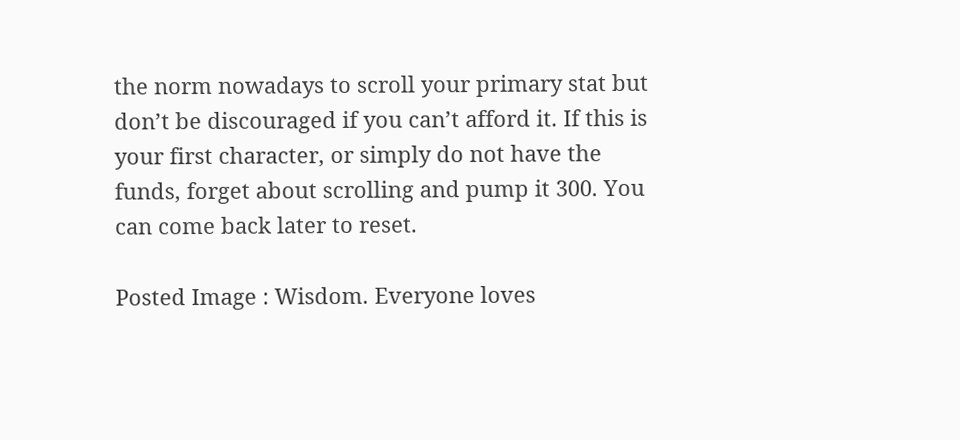the norm nowadays to scroll your primary stat but don’t be discouraged if you can’t afford it. If this is your first character, or simply do not have the funds, forget about scrolling and pump it 300. You can come back later to reset.

Posted Image : Wisdom. Everyone loves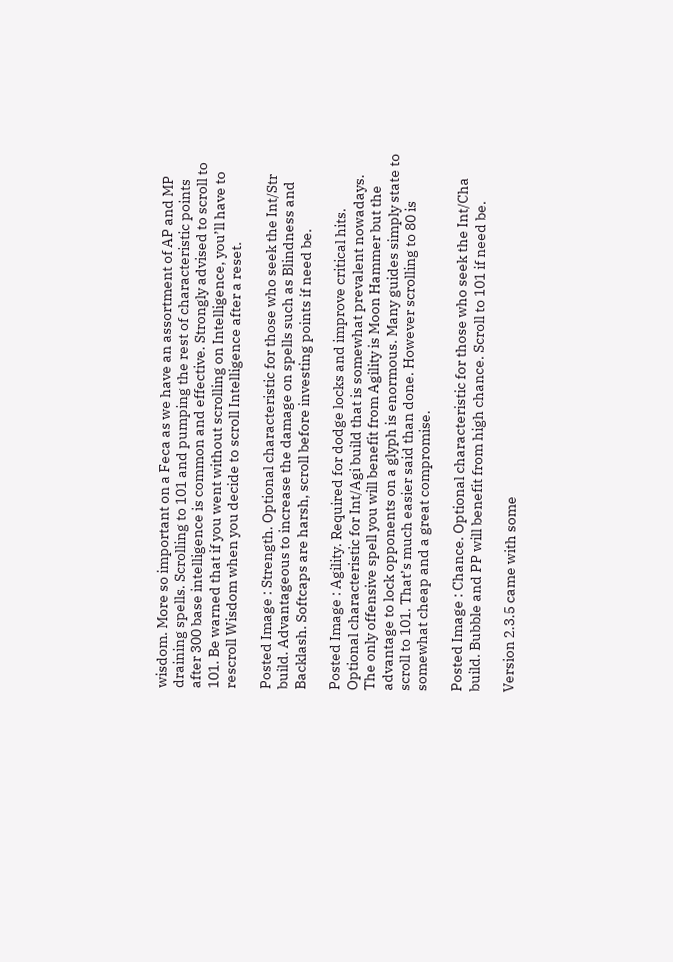wisdom. More so important on a Feca as we have an assortment of AP and MP draining spells. Scrolling to 101 and pumping the rest of characteristic points after 300 base intelligence is common and effective. Strongly advised to scroll to 101. Be warned that if you went without scrolling on Intelligence, you’ll have to rescroll Wisdom when you decide to scroll Intelligence after a reset.

Posted Image : Strength. Optional characteristic for those who seek the Int/Str build. Advantageous to increase the damage on spells such as Blindness and Backlash. Softcaps are harsh, scroll before investing points if need be.

Posted Image : Agility. Required for dodge locks and improve critical hits. Optional characteristic for Int/Agi build that is somewhat prevalent nowadays. The only offensive spell you will benefit from Agility is Moon Hammer but the advantage to lock opponents on a glyph is enormous. Many guides simply state to scroll to 101. That’s much easier said than done. However scrolling to 80 is somewhat cheap and a great compromise.

Posted Image : Chance. Optional characteristic for those who seek the Int/Cha build. Bubble and PP will benefit from high chance. Scroll to 101 if need be.

Version 2.3.5 came with some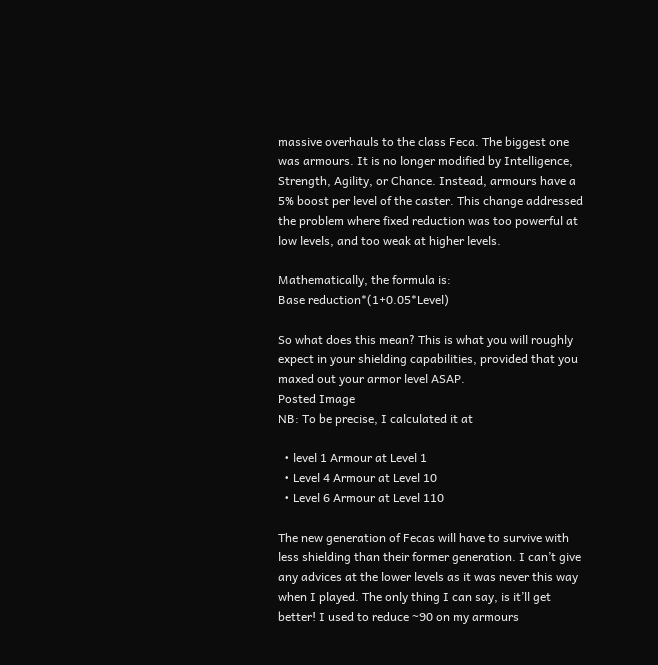massive overhauls to the class Feca. The biggest one was armours. It is no longer modified by Intelligence, Strength, Agility, or Chance. Instead, armours have a 5% boost per level of the caster. This change addressed the problem where fixed reduction was too powerful at low levels, and too weak at higher levels.

Mathematically, the formula is:
Base reduction*(1+0.05*Level)

So what does this mean? This is what you will roughly expect in your shielding capabilities, provided that you maxed out your armor level ASAP.
Posted Image
NB: To be precise, I calculated it at

  • level 1 Armour at Level 1
  • Level 4 Armour at Level 10
  • Level 6 Armour at Level 110

The new generation of Fecas will have to survive with less shielding than their former generation. I can’t give any advices at the lower levels as it was never this way when I played. The only thing I can say, is it’ll get better! I used to reduce ~90 on my armours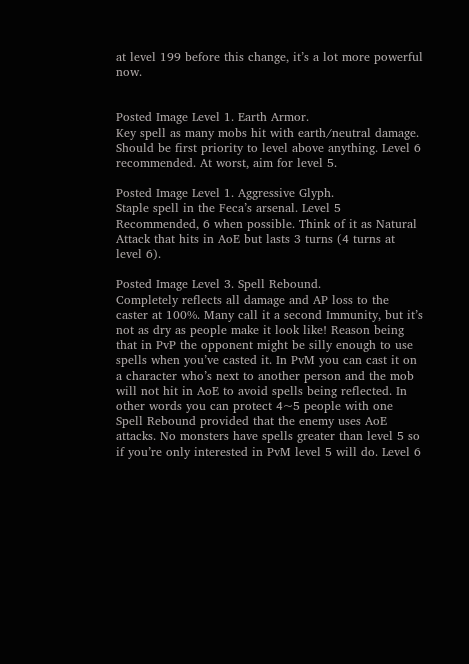at level 199 before this change, it’s a lot more powerful now.


Posted Image Level 1. Earth Armor.
Key spell as many mobs hit with earth/neutral damage. Should be first priority to level above anything. Level 6 recommended. At worst, aim for level 5.

Posted Image Level 1. Aggressive Glyph.
Staple spell in the Feca’s arsenal. Level 5 Recommended, 6 when possible. Think of it as Natural Attack that hits in AoE but lasts 3 turns (4 turns at level 6).

Posted Image Level 3. Spell Rebound.
Completely reflects all damage and AP loss to the caster at 100%. Many call it a second Immunity, but it’s not as dry as people make it look like! Reason being that in PvP the opponent might be silly enough to use spells when you’ve casted it. In PvM you can cast it on a character who’s next to another person and the mob will not hit in AoE to avoid spells being reflected. In other words you can protect 4~5 people with one Spell Rebound provided that the enemy uses AoE attacks. No monsters have spells greater than level 5 so if you’re only interested in PvM level 5 will do. Level 6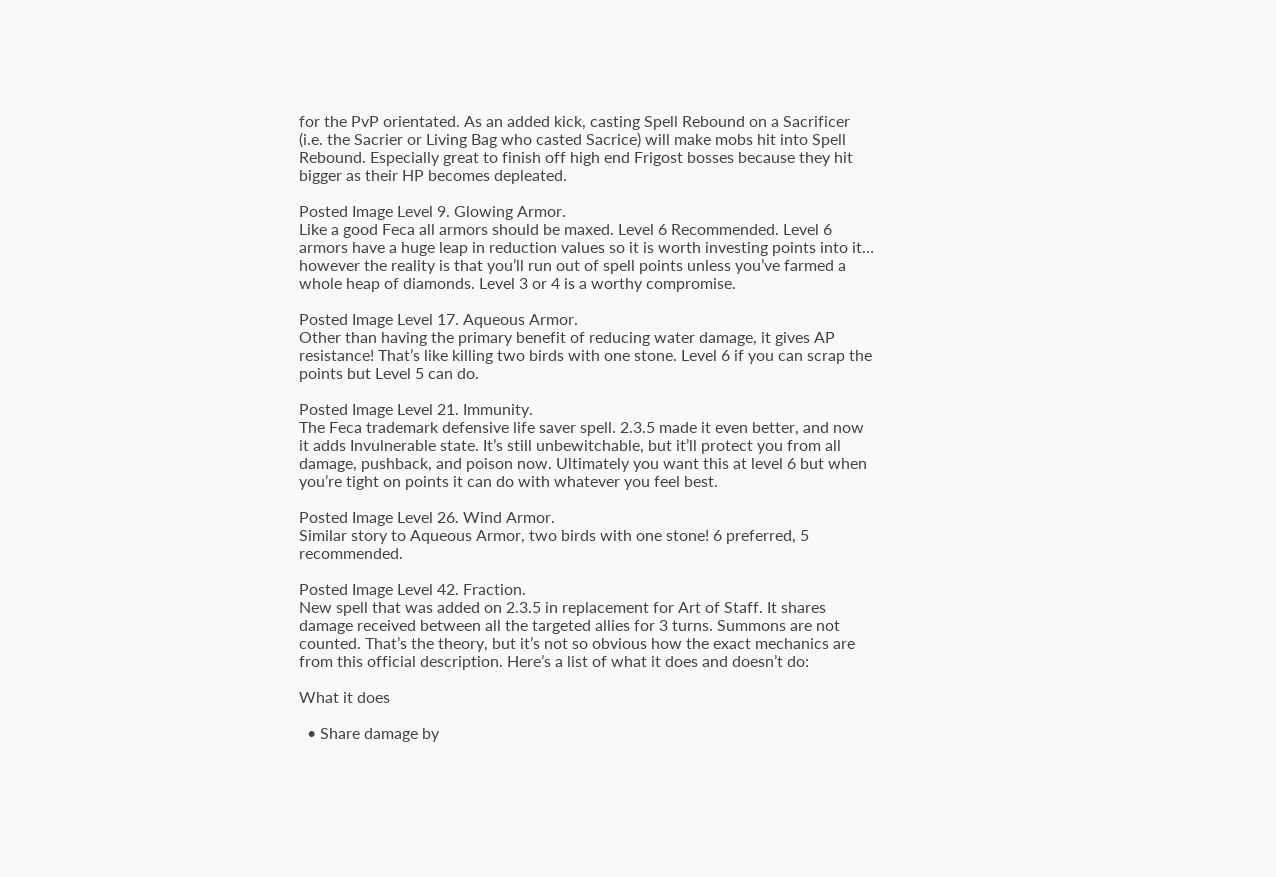for the PvP orientated. As an added kick, casting Spell Rebound on a Sacrificer (i.e. the Sacrier or Living Bag who casted Sacrice) will make mobs hit into Spell Rebound. Especially great to finish off high end Frigost bosses because they hit bigger as their HP becomes depleated.

Posted Image Level 9. Glowing Armor.
Like a good Feca all armors should be maxed. Level 6 Recommended. Level 6 armors have a huge leap in reduction values so it is worth investing points into it… however the reality is that you’ll run out of spell points unless you’ve farmed a whole heap of diamonds. Level 3 or 4 is a worthy compromise.

Posted Image Level 17. Aqueous Armor.
Other than having the primary benefit of reducing water damage, it gives AP resistance! That’s like killing two birds with one stone. Level 6 if you can scrap the points but Level 5 can do.

Posted Image Level 21. Immunity.
The Feca trademark defensive life saver spell. 2.3.5 made it even better, and now it adds Invulnerable state. It’s still unbewitchable, but it’ll protect you from all damage, pushback, and poison now. Ultimately you want this at level 6 but when you’re tight on points it can do with whatever you feel best.

Posted Image Level 26. Wind Armor.
Similar story to Aqueous Armor, two birds with one stone! 6 preferred, 5 recommended.

Posted Image Level 42. Fraction.
New spell that was added on 2.3.5 in replacement for Art of Staff. It shares damage received between all the targeted allies for 3 turns. Summons are not counted. That’s the theory, but it’s not so obvious how the exact mechanics are from this official description. Here’s a list of what it does and doesn’t do:

What it does

  • Share damage by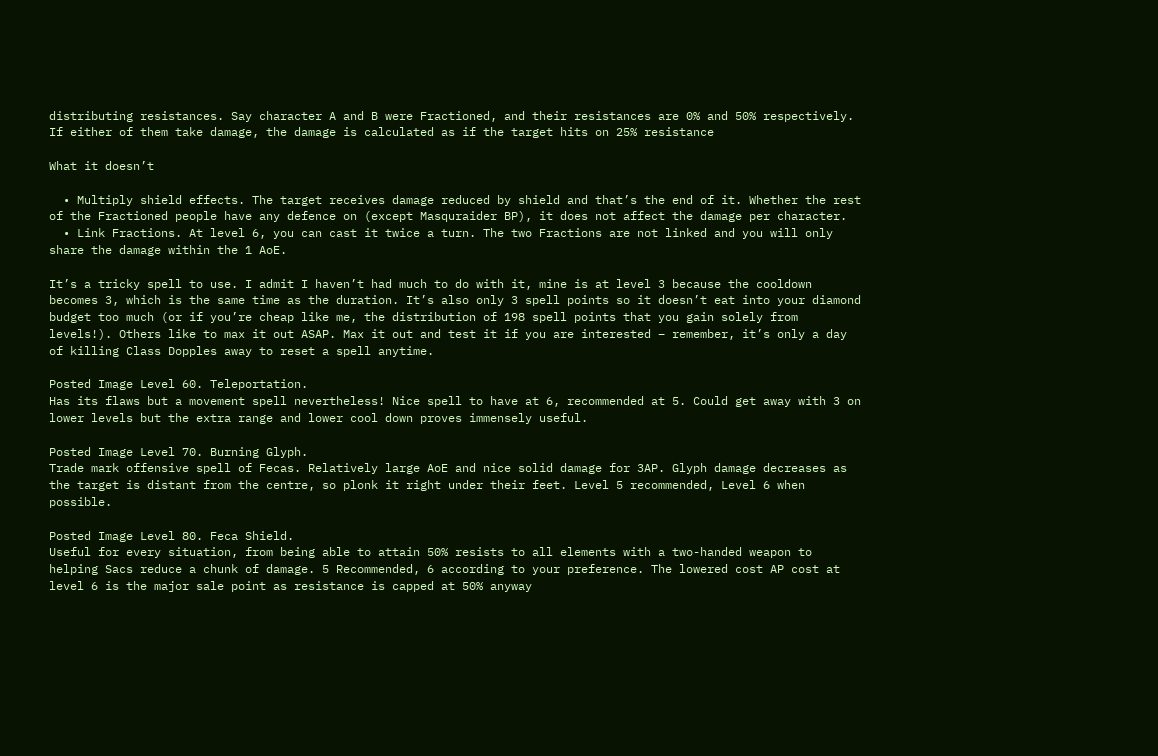distributing resistances. Say character A and B were Fractioned, and their resistances are 0% and 50% respectively. If either of them take damage, the damage is calculated as if the target hits on 25% resistance

What it doesn’t

  • Multiply shield effects. The target receives damage reduced by shield and that’s the end of it. Whether the rest of the Fractioned people have any defence on (except Masquraider BP), it does not affect the damage per character.
  • Link Fractions. At level 6, you can cast it twice a turn. The two Fractions are not linked and you will only share the damage within the 1 AoE.

It’s a tricky spell to use. I admit I haven’t had much to do with it, mine is at level 3 because the cooldown becomes 3, which is the same time as the duration. It’s also only 3 spell points so it doesn’t eat into your diamond budget too much (or if you’re cheap like me, the distribution of 198 spell points that you gain solely from levels!). Others like to max it out ASAP. Max it out and test it if you are interested – remember, it’s only a day of killing Class Dopples away to reset a spell anytime.

Posted Image Level 60. Teleportation.
Has its flaws but a movement spell nevertheless! Nice spell to have at 6, recommended at 5. Could get away with 3 on lower levels but the extra range and lower cool down proves immensely useful.

Posted Image Level 70. Burning Glyph.
Trade mark offensive spell of Fecas. Relatively large AoE and nice solid damage for 3AP. Glyph damage decreases as the target is distant from the centre, so plonk it right under their feet. Level 5 recommended, Level 6 when possible.

Posted Image Level 80. Feca Shield.
Useful for every situation, from being able to attain 50% resists to all elements with a two-handed weapon to helping Sacs reduce a chunk of damage. 5 Recommended, 6 according to your preference. The lowered cost AP cost at level 6 is the major sale point as resistance is capped at 50% anyway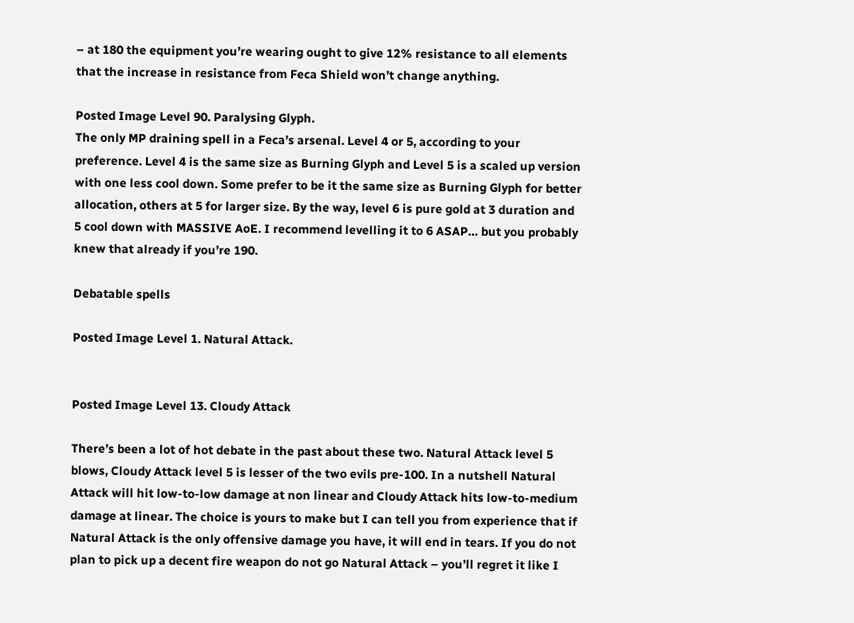– at 180 the equipment you’re wearing ought to give 12% resistance to all elements that the increase in resistance from Feca Shield won’t change anything.

Posted Image Level 90. Paralysing Glyph.
The only MP draining spell in a Feca’s arsenal. Level 4 or 5, according to your preference. Level 4 is the same size as Burning Glyph and Level 5 is a scaled up version with one less cool down. Some prefer to be it the same size as Burning Glyph for better allocation, others at 5 for larger size. By the way, level 6 is pure gold at 3 duration and 5 cool down with MASSIVE AoE. I recommend levelling it to 6 ASAP… but you probably knew that already if you’re 190.

Debatable spells

Posted Image Level 1. Natural Attack.


Posted Image Level 13. Cloudy Attack

There’s been a lot of hot debate in the past about these two. Natural Attack level 5 blows, Cloudy Attack level 5 is lesser of the two evils pre-100. In a nutshell Natural Attack will hit low-to-low damage at non linear and Cloudy Attack hits low-to-medium damage at linear. The choice is yours to make but I can tell you from experience that if Natural Attack is the only offensive damage you have, it will end in tears. If you do not plan to pick up a decent fire weapon do not go Natural Attack – you’ll regret it like I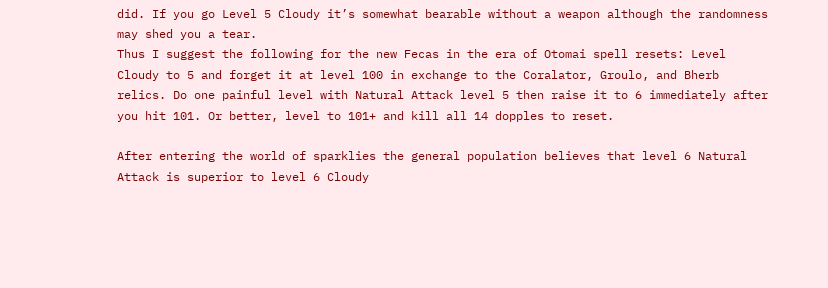did. If you go Level 5 Cloudy it’s somewhat bearable without a weapon although the randomness may shed you a tear.
Thus I suggest the following for the new Fecas in the era of Otomai spell resets: Level Cloudy to 5 and forget it at level 100 in exchange to the Coralator, Groulo, and Bherb relics. Do one painful level with Natural Attack level 5 then raise it to 6 immediately after you hit 101. Or better, level to 101+ and kill all 14 dopples to reset.

After entering the world of sparklies the general population believes that level 6 Natural Attack is superior to level 6 Cloudy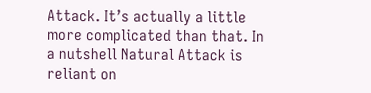Attack. It’s actually a little more complicated than that. In a nutshell Natural Attack is reliant on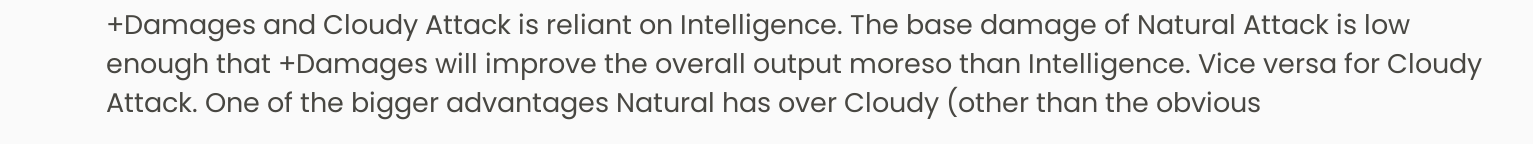+Damages and Cloudy Attack is reliant on Intelligence. The base damage of Natural Attack is low enough that +Damages will improve the overall output moreso than Intelligence. Vice versa for Cloudy Attack. One of the bigger advantages Natural has over Cloudy (other than the obvious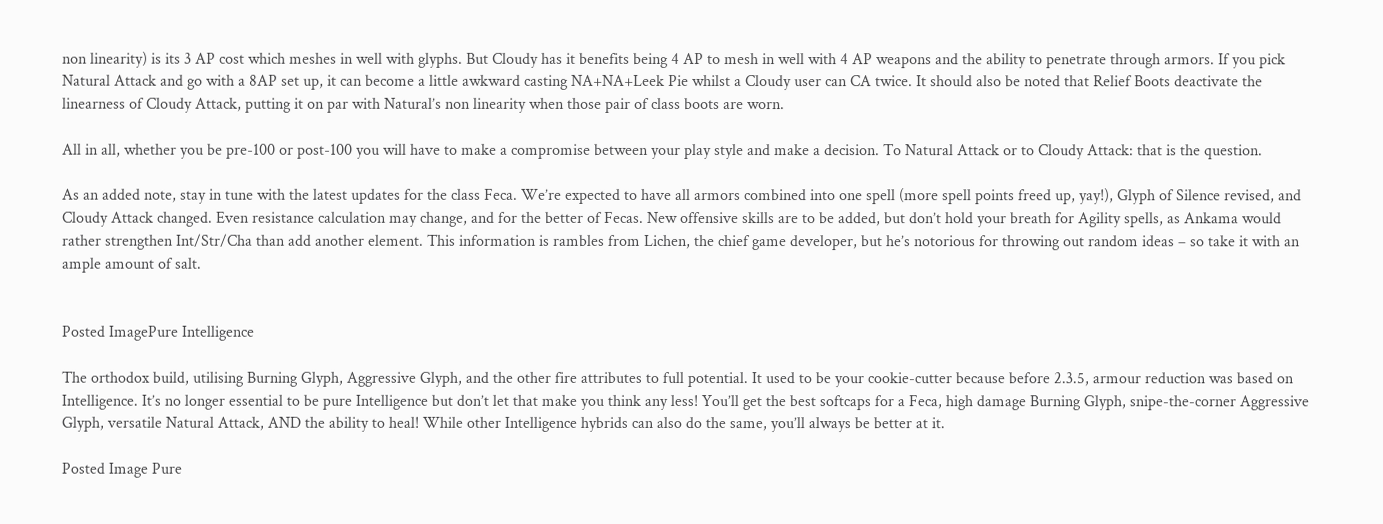non linearity) is its 3 AP cost which meshes in well with glyphs. But Cloudy has it benefits being 4 AP to mesh in well with 4 AP weapons and the ability to penetrate through armors. If you pick Natural Attack and go with a 8AP set up, it can become a little awkward casting NA+NA+Leek Pie whilst a Cloudy user can CA twice. It should also be noted that Relief Boots deactivate the linearness of Cloudy Attack, putting it on par with Natural’s non linearity when those pair of class boots are worn.

All in all, whether you be pre-100 or post-100 you will have to make a compromise between your play style and make a decision. To Natural Attack or to Cloudy Attack: that is the question.

As an added note, stay in tune with the latest updates for the class Feca. We’re expected to have all armors combined into one spell (more spell points freed up, yay!), Glyph of Silence revised, and Cloudy Attack changed. Even resistance calculation may change, and for the better of Fecas. New offensive skills are to be added, but don’t hold your breath for Agility spells, as Ankama would rather strengthen Int/Str/Cha than add another element. This information is rambles from Lichen, the chief game developer, but he’s notorious for throwing out random ideas – so take it with an ample amount of salt.


Posted ImagePure Intelligence

The orthodox build, utilising Burning Glyph, Aggressive Glyph, and the other fire attributes to full potential. It used to be your cookie-cutter because before 2.3.5, armour reduction was based on Intelligence. It’s no longer essential to be pure Intelligence but don’t let that make you think any less! You’ll get the best softcaps for a Feca, high damage Burning Glyph, snipe-the-corner Aggressive Glyph, versatile Natural Attack, AND the ability to heal! While other Intelligence hybrids can also do the same, you’ll always be better at it.

Posted Image Pure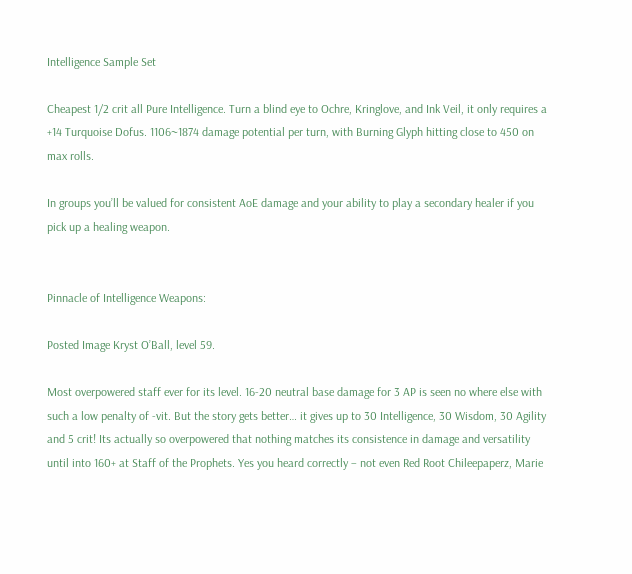Intelligence Sample Set

Cheapest 1/2 crit all Pure Intelligence. Turn a blind eye to Ochre, Kringlove, and Ink Veil, it only requires a +14 Turquoise Dofus. 1106~1874 damage potential per turn, with Burning Glyph hitting close to 450 on max rolls.

In groups you’ll be valued for consistent AoE damage and your ability to play a secondary healer if you pick up a healing weapon.


Pinnacle of Intelligence Weapons:

Posted Image Kryst O’Ball, level 59.

Most overpowered staff ever for its level. 16-20 neutral base damage for 3 AP is seen no where else with such a low penalty of -vit. But the story gets better… it gives up to 30 Intelligence, 30 Wisdom, 30 Agility and 5 crit! Its actually so overpowered that nothing matches its consistence in damage and versatility until into 160+ at Staff of the Prophets. Yes you heard correctly – not even Red Root Chileepaperz, Marie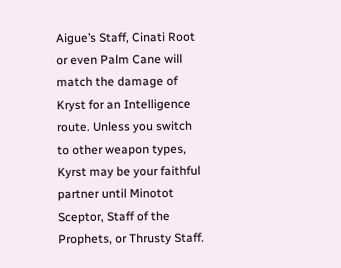Aigue’s Staff, Cinati Root or even Palm Cane will match the damage of Kryst for an Intelligence route. Unless you switch to other weapon types, Kyrst may be your faithful partner until Minotot Sceptor, Staff of the Prophets, or Thrusty Staff.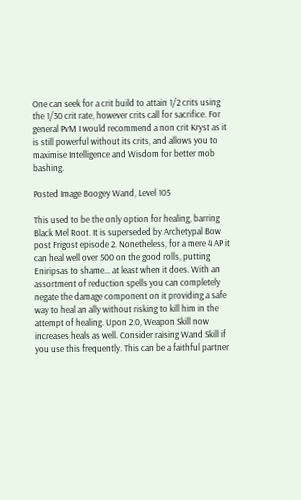One can seek for a crit build to attain 1/2 crits using the 1/30 crit rate, however crits call for sacrifice. For general PvM I would recommend a non crit Kryst as it is still powerful without its crits, and allows you to maximise Intelligence and Wisdom for better mob bashing.

Posted Image Boogey Wand, Level 105

This used to be the only option for healing, barring Black Mel Root. It is superseded by Archetypal Bow post Frigost episode 2. Nonetheless, for a mere 4 AP it can heal well over 500 on the good rolls, putting Eniripsas to shame… at least when it does. With an assortment of reduction spells you can completely negate the damage component on it providing a safe way to heal an ally without risking to kill him in the attempt of healing. Upon 2.0, Weapon Skill now increases heals as well. Consider raising Wand Skill if you use this frequently. This can be a faithful partner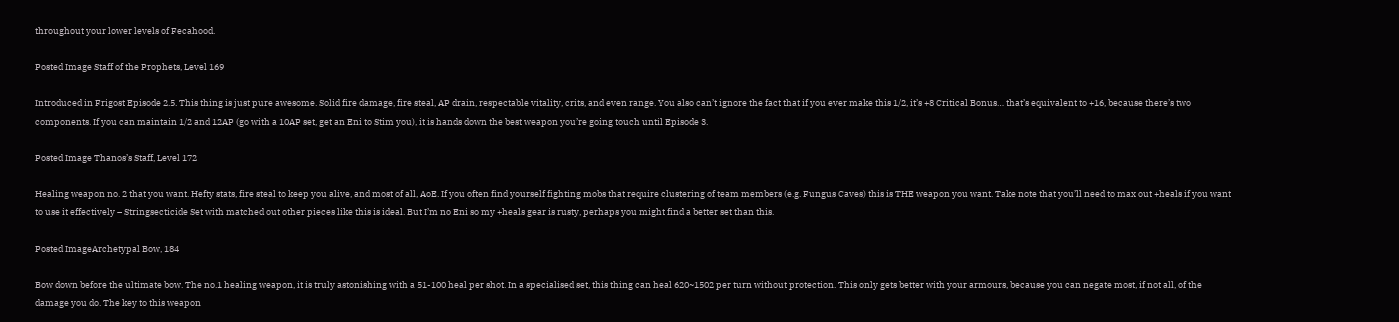throughout your lower levels of Fecahood.

Posted Image Staff of the Prophets, Level 169

Introduced in Frigost Episode 2.5. This thing is just pure awesome. Solid fire damage, fire steal, AP drain, respectable vitality, crits, and even range. You also can’t ignore the fact that if you ever make this 1/2, it’s +8 Critical Bonus… that’s equivalent to +16, because there’s two components. If you can maintain 1/2 and 12AP (go with a 10AP set, get an Eni to Stim you), it is hands down the best weapon you’re going touch until Episode 3.

Posted Image Thanos’s Staff, Level 172

Healing weapon no. 2 that you want. Hefty stats, fire steal to keep you alive, and most of all, AoE. If you often find yourself fighting mobs that require clustering of team members (e.g. Fungus Caves) this is THE weapon you want. Take note that you’ll need to max out +heals if you want to use it effectively – Stringsecticide Set with matched out other pieces like this is ideal. But I’m no Eni so my +heals gear is rusty, perhaps you might find a better set than this.

Posted ImageArchetypal Bow, 184

Bow down before the ultimate bow. The no.1 healing weapon, it is truly astonishing with a 51-100 heal per shot. In a specialised set, this thing can heal 620~1502 per turn without protection. This only gets better with your armours, because you can negate most, if not all, of the damage you do. The key to this weapon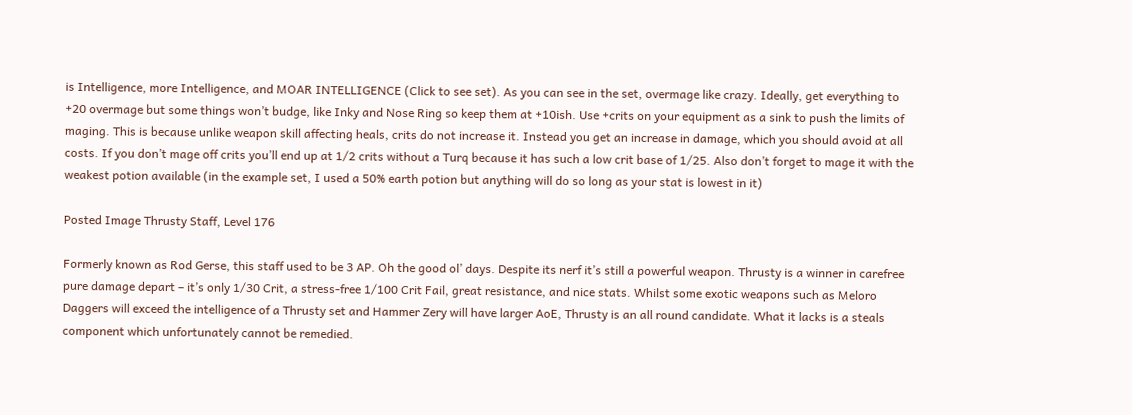is Intelligence, more Intelligence, and MOAR INTELLIGENCE (Click to see set). As you can see in the set, overmage like crazy. Ideally, get everything to +20 overmage but some things won’t budge, like Inky and Nose Ring so keep them at +10ish. Use +crits on your equipment as a sink to push the limits of maging. This is because unlike weapon skill affecting heals, crits do not increase it. Instead you get an increase in damage, which you should avoid at all costs. If you don’t mage off crits you’ll end up at 1/2 crits without a Turq because it has such a low crit base of 1/25. Also don’t forget to mage it with the weakest potion available (in the example set, I used a 50% earth potion but anything will do so long as your stat is lowest in it)

Posted Image Thrusty Staff, Level 176

Formerly known as Rod Gerse, this staff used to be 3 AP. Oh the good ol’ days. Despite its nerf it’s still a powerful weapon. Thrusty is a winner in carefree pure damage depart – it’s only 1/30 Crit, a stress-free 1/100 Crit Fail, great resistance, and nice stats. Whilst some exotic weapons such as Meloro Daggers will exceed the intelligence of a Thrusty set and Hammer Zery will have larger AoE, Thrusty is an all round candidate. What it lacks is a steals component which unfortunately cannot be remedied.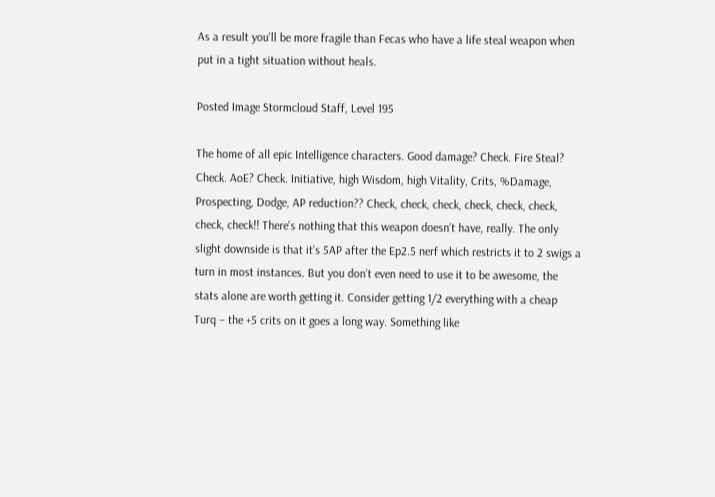As a result you’ll be more fragile than Fecas who have a life steal weapon when put in a tight situation without heals.

Posted Image Stormcloud Staff, Level 195

The home of all epic Intelligence characters. Good damage? Check. Fire Steal? Check. AoE? Check. Initiative, high Wisdom, high Vitality, Crits, %Damage, Prospecting, Dodge, AP reduction?? Check, check, check, check, check, check, check, check!! There’s nothing that this weapon doesn’t have, really. The only slight downside is that it’s 5AP after the Ep2.5 nerf which restricts it to 2 swigs a turn in most instances. But you don’t even need to use it to be awesome, the stats alone are worth getting it. Consider getting 1/2 everything with a cheap Turq – the +5 crits on it goes a long way. Something like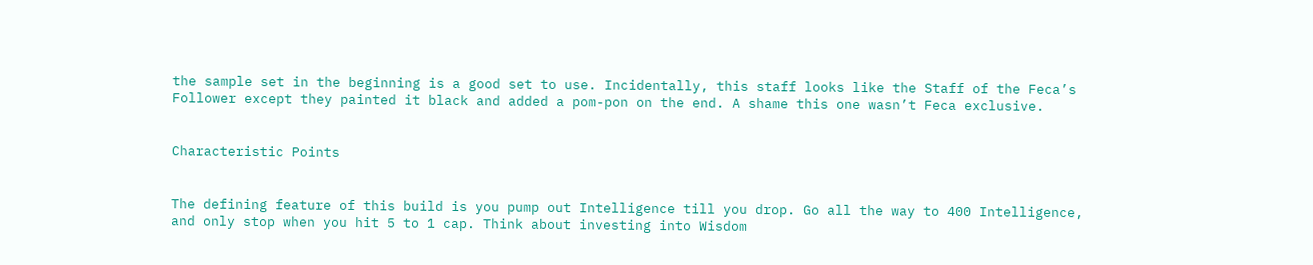the sample set in the beginning is a good set to use. Incidentally, this staff looks like the Staff of the Feca’s Follower except they painted it black and added a pom-pon on the end. A shame this one wasn’t Feca exclusive.


Characteristic Points


The defining feature of this build is you pump out Intelligence till you drop. Go all the way to 400 Intelligence, and only stop when you hit 5 to 1 cap. Think about investing into Wisdom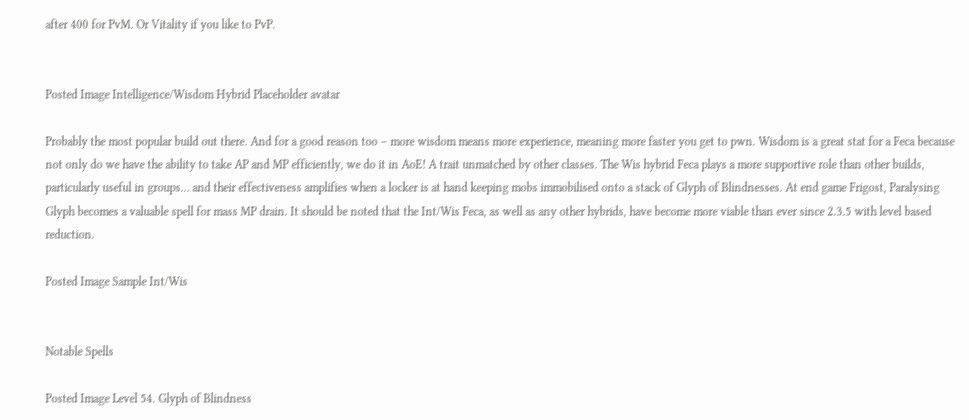after 400 for PvM. Or Vitality if you like to PvP.


Posted Image Intelligence/Wisdom Hybrid Placeholder avatar

Probably the most popular build out there. And for a good reason too – more wisdom means more experience, meaning more faster you get to pwn. Wisdom is a great stat for a Feca because not only do we have the ability to take AP and MP efficiently, we do it in AoE! A trait unmatched by other classes. The Wis hybrid Feca plays a more supportive role than other builds, particularly useful in groups… and their effectiveness amplifies when a locker is at hand keeping mobs immobilised onto a stack of Glyph of Blindnesses. At end game Frigost, Paralysing Glyph becomes a valuable spell for mass MP drain. It should be noted that the Int/Wis Feca, as well as any other hybrids, have become more viable than ever since 2.3.5 with level based reduction.

Posted Image Sample Int/Wis


Notable Spells

Posted Image Level 54. Glyph of Blindness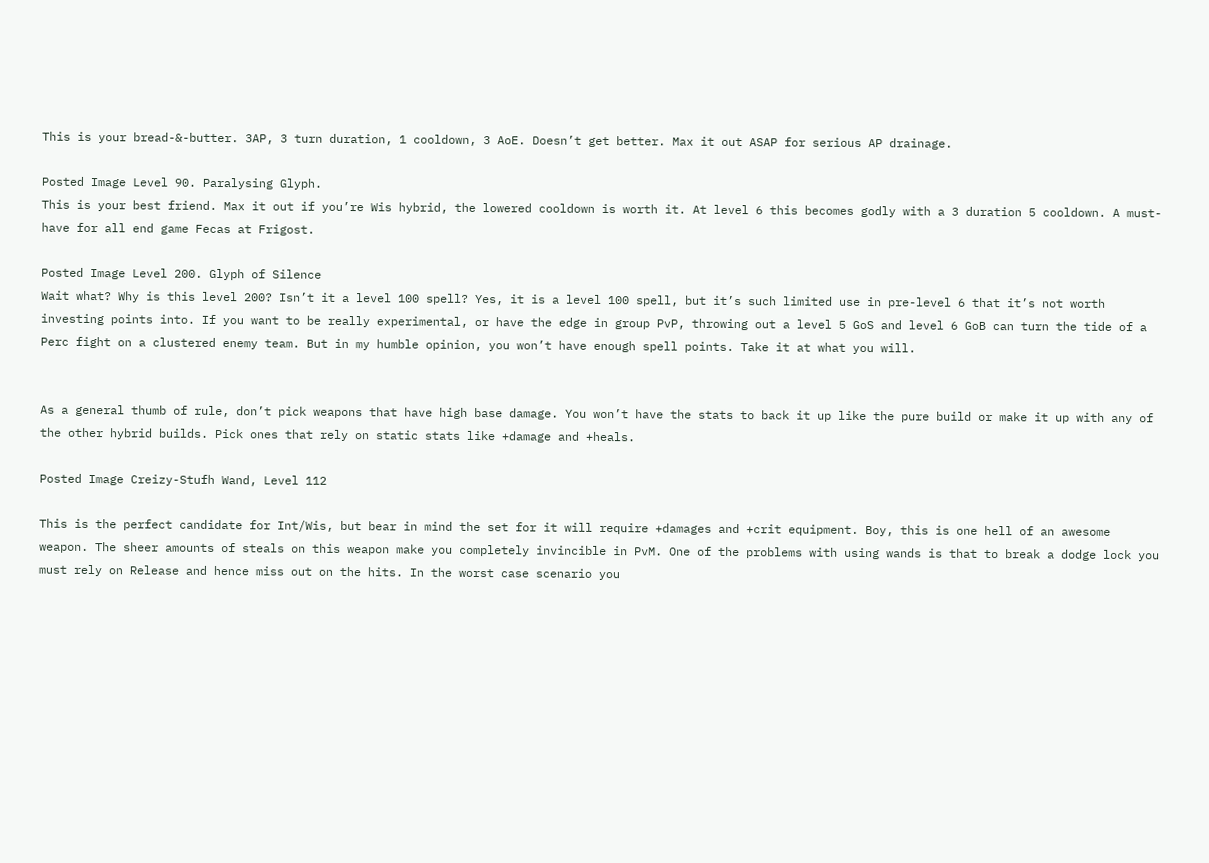This is your bread-&-butter. 3AP, 3 turn duration, 1 cooldown, 3 AoE. Doesn’t get better. Max it out ASAP for serious AP drainage.

Posted Image Level 90. Paralysing Glyph.
This is your best friend. Max it out if you’re Wis hybrid, the lowered cooldown is worth it. At level 6 this becomes godly with a 3 duration 5 cooldown. A must-have for all end game Fecas at Frigost.

Posted Image Level 200. Glyph of Silence
Wait what? Why is this level 200? Isn’t it a level 100 spell? Yes, it is a level 100 spell, but it’s such limited use in pre-level 6 that it’s not worth investing points into. If you want to be really experimental, or have the edge in group PvP, throwing out a level 5 GoS and level 6 GoB can turn the tide of a Perc fight on a clustered enemy team. But in my humble opinion, you won’t have enough spell points. Take it at what you will.


As a general thumb of rule, don’t pick weapons that have high base damage. You won’t have the stats to back it up like the pure build or make it up with any of the other hybrid builds. Pick ones that rely on static stats like +damage and +heals.

Posted Image Creizy-Stufh Wand, Level 112

This is the perfect candidate for Int/Wis, but bear in mind the set for it will require +damages and +crit equipment. Boy, this is one hell of an awesome weapon. The sheer amounts of steals on this weapon make you completely invincible in PvM. One of the problems with using wands is that to break a dodge lock you must rely on Release and hence miss out on the hits. In the worst case scenario you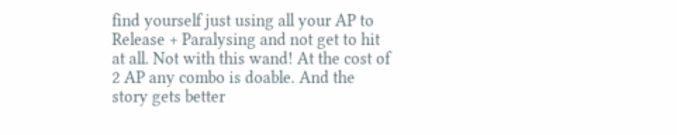find yourself just using all your AP to Release + Paralysing and not get to hit at all. Not with this wand! At the cost of 2 AP any combo is doable. And the story gets better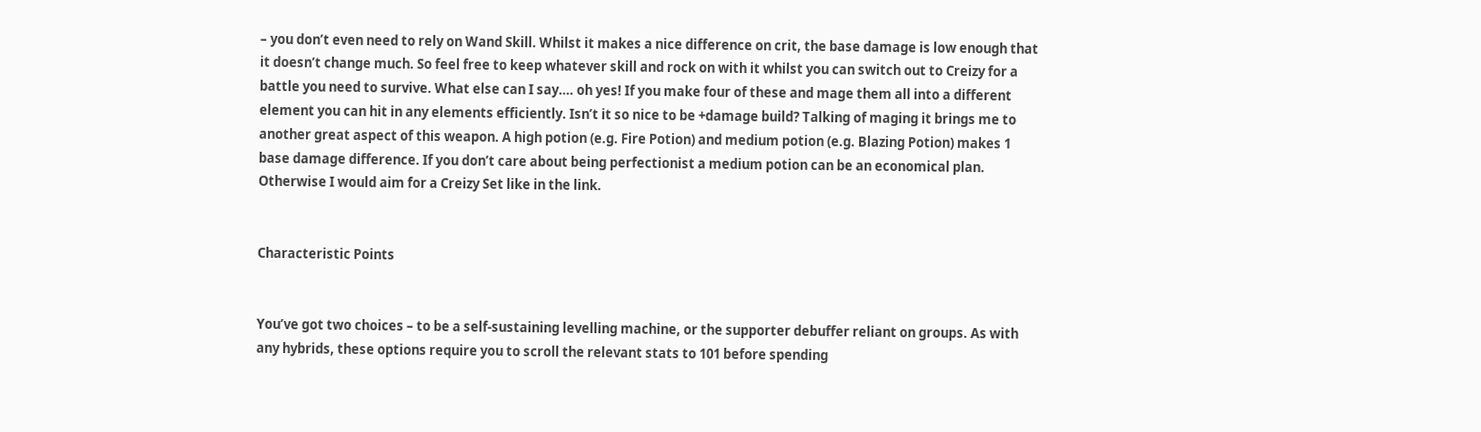– you don’t even need to rely on Wand Skill. Whilst it makes a nice difference on crit, the base damage is low enough that it doesn’t change much. So feel free to keep whatever skill and rock on with it whilst you can switch out to Creizy for a battle you need to survive. What else can I say…. oh yes! If you make four of these and mage them all into a different element you can hit in any elements efficiently. Isn’t it so nice to be +damage build? Talking of maging it brings me to another great aspect of this weapon. A high potion (e.g. Fire Potion) and medium potion (e.g. Blazing Potion) makes 1 base damage difference. If you don’t care about being perfectionist a medium potion can be an economical plan. Otherwise I would aim for a Creizy Set like in the link.


Characteristic Points


You’ve got two choices – to be a self-sustaining levelling machine, or the supporter debuffer reliant on groups. As with any hybrids, these options require you to scroll the relevant stats to 101 before spending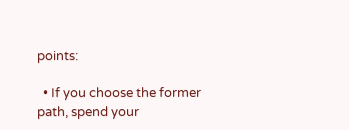points:

  • If you choose the former path, spend your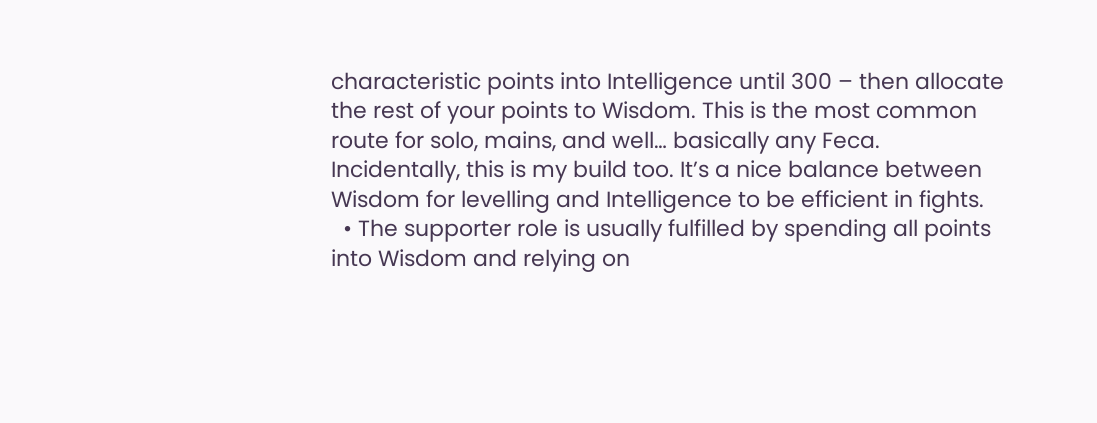characteristic points into Intelligence until 300 – then allocate the rest of your points to Wisdom. This is the most common route for solo, mains, and well… basically any Feca. Incidentally, this is my build too. It’s a nice balance between Wisdom for levelling and Intelligence to be efficient in fights.
  • The supporter role is usually fulfilled by spending all points into Wisdom and relying on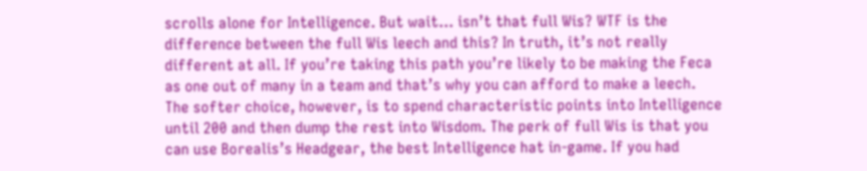scrolls alone for Intelligence. But wait… isn’t that full Wis? WTF is the difference between the full Wis leech and this? In truth, it’s not really different at all. If you’re taking this path you’re likely to be making the Feca as one out of many in a team and that’s why you can afford to make a leech. The softer choice, however, is to spend characteristic points into Intelligence until 200 and then dump the rest into Wisdom. The perk of full Wis is that you can use Borealis’s Headgear, the best Intelligence hat in-game. If you had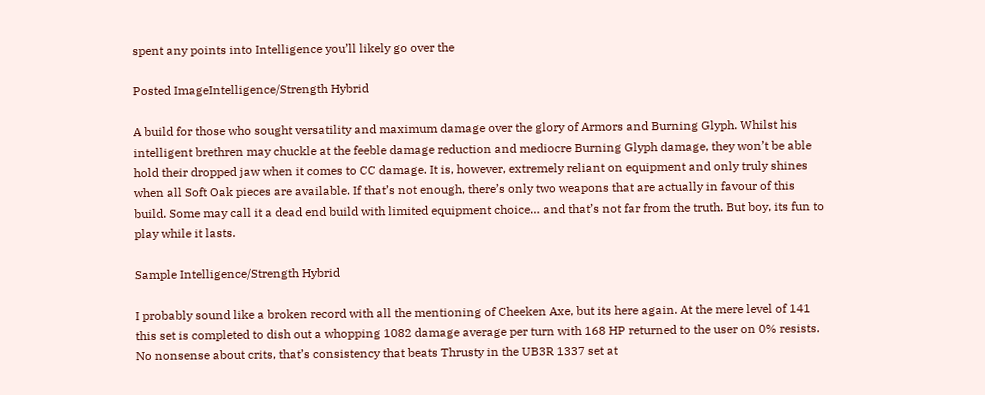spent any points into Intelligence you’ll likely go over the

Posted ImageIntelligence/Strength Hybrid

A build for those who sought versatility and maximum damage over the glory of Armors and Burning Glyph. Whilst his intelligent brethren may chuckle at the feeble damage reduction and mediocre Burning Glyph damage, they won’t be able hold their dropped jaw when it comes to CC damage. It is, however, extremely reliant on equipment and only truly shines when all Soft Oak pieces are available. If that’s not enough, there’s only two weapons that are actually in favour of this build. Some may call it a dead end build with limited equipment choice… and that’s not far from the truth. But boy, its fun to play while it lasts.

Sample Intelligence/Strength Hybrid

I probably sound like a broken record with all the mentioning of Cheeken Axe, but its here again. At the mere level of 141 this set is completed to dish out a whopping 1082 damage average per turn with 168 HP returned to the user on 0% resists. No nonsense about crits, that’s consistency that beats Thrusty in the UB3R 1337 set at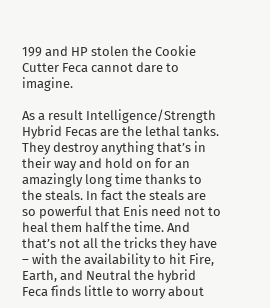199 and HP stolen the Cookie Cutter Feca cannot dare to imagine.

As a result Intelligence/Strength Hybrid Fecas are the lethal tanks. They destroy anything that’s in their way and hold on for an amazingly long time thanks to the steals. In fact the steals are so powerful that Enis need not to heal them half the time. And that’s not all the tricks they have – with the availability to hit Fire, Earth, and Neutral the hybrid Feca finds little to worry about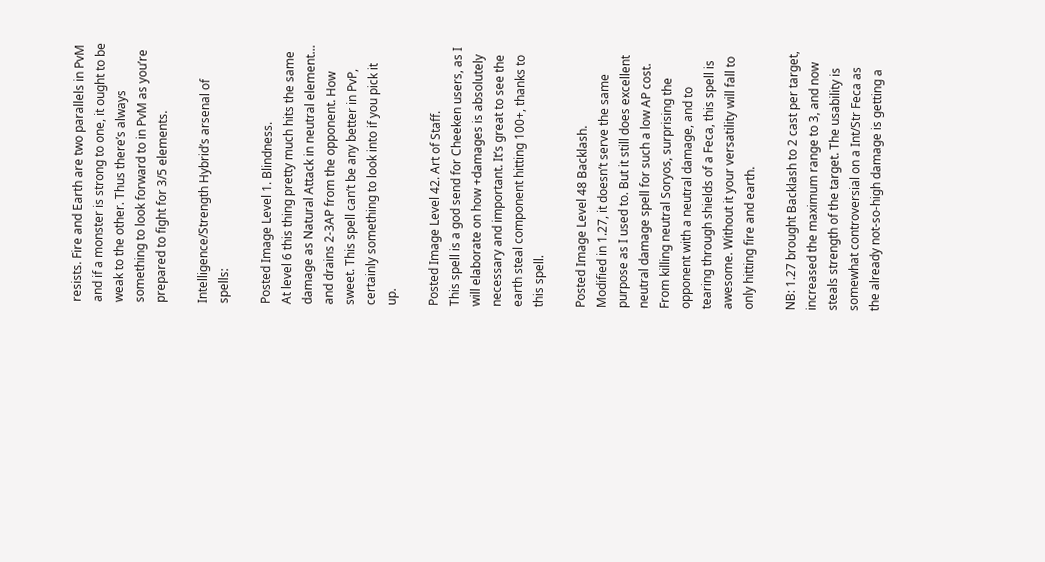resists. Fire and Earth are two parallels in PvM and if a monster is strong to one, it ought to be weak to the other. Thus there’s always something to look forward to in PvM as you’re prepared to fight for 3/5 elements.

Intelligence/Strength Hybrid’s arsenal of spells:

Posted Image Level 1. Blindness.
At level 6 this thing pretty much hits the same damage as Natural Attack in neutral element… and drains 2-3AP from the opponent. How sweet. This spell can’t be any better in PvP, certainly something to look into if you pick it up.

Posted Image Level 42. Art of Staff.
This spell is a god send for Cheeken users, as I will elaborate on how +damages is absolutely necessary and important. It’s great to see the earth steal component hitting 100+, thanks to this spell.

Posted Image Level 48 Backlash.
Modified in 1.27, it doesn’t serve the same purpose as I used to. But it still does excellent neutral damage spell for such a low AP cost. From killing neutral Soryos, surprising the opponent with a neutral damage, and to tearing through shields of a Feca, this spell is awesome. Without it your versatility will fall to only hitting fire and earth.

NB: 1.27 brought Backlash to 2 cast per target, increased the maximum range to 3, and now steals strength of the target. The usability is somewhat controversial on a Int/Str Feca as the already not-so-high damage is getting a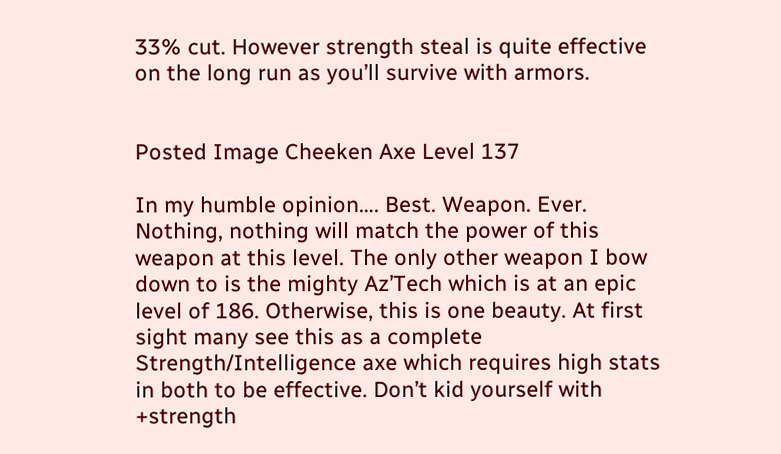33% cut. However strength steal is quite effective on the long run as you’ll survive with armors.


Posted Image Cheeken Axe Level 137

In my humble opinion…. Best. Weapon. Ever. Nothing, nothing will match the power of this weapon at this level. The only other weapon I bow down to is the mighty Az’Tech which is at an epic level of 186. Otherwise, this is one beauty. At first sight many see this as a complete Strength/Intelligence axe which requires high stats in both to be effective. Don’t kid yourself with +strength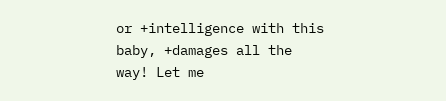or +intelligence with this baby, +damages all the way! Let me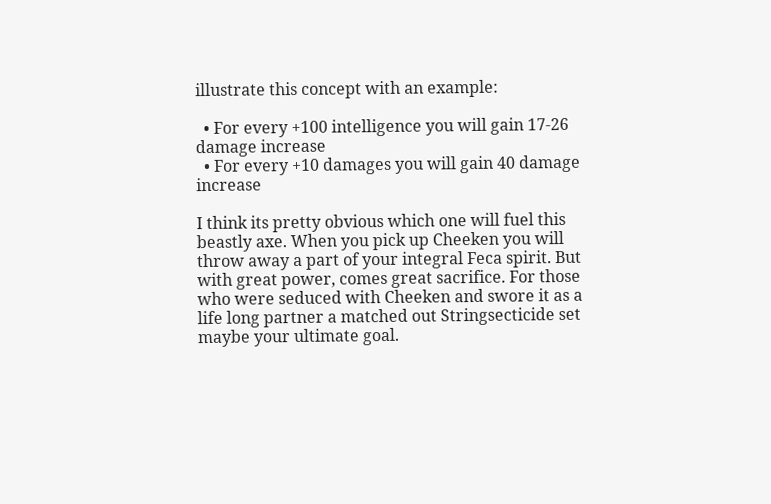illustrate this concept with an example:

  • For every +100 intelligence you will gain 17-26 damage increase
  • For every +10 damages you will gain 40 damage increase

I think its pretty obvious which one will fuel this beastly axe. When you pick up Cheeken you will throw away a part of your integral Feca spirit. But with great power, comes great sacrifice. For those who were seduced with Cheeken and swore it as a life long partner a matched out Stringsecticide set maybe your ultimate goal.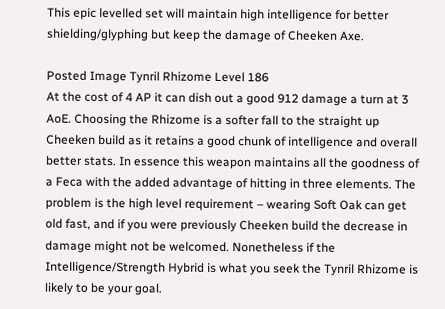This epic levelled set will maintain high intelligence for better shielding/glyphing but keep the damage of Cheeken Axe.

Posted Image Tynril Rhizome Level 186
At the cost of 4 AP it can dish out a good 912 damage a turn at 3 AoE. Choosing the Rhizome is a softer fall to the straight up Cheeken build as it retains a good chunk of intelligence and overall better stats. In essence this weapon maintains all the goodness of a Feca with the added advantage of hitting in three elements. The problem is the high level requirement – wearing Soft Oak can get old fast, and if you were previously Cheeken build the decrease in damage might not be welcomed. Nonetheless if the Intelligence/Strength Hybrid is what you seek the Tynril Rhizome is likely to be your goal.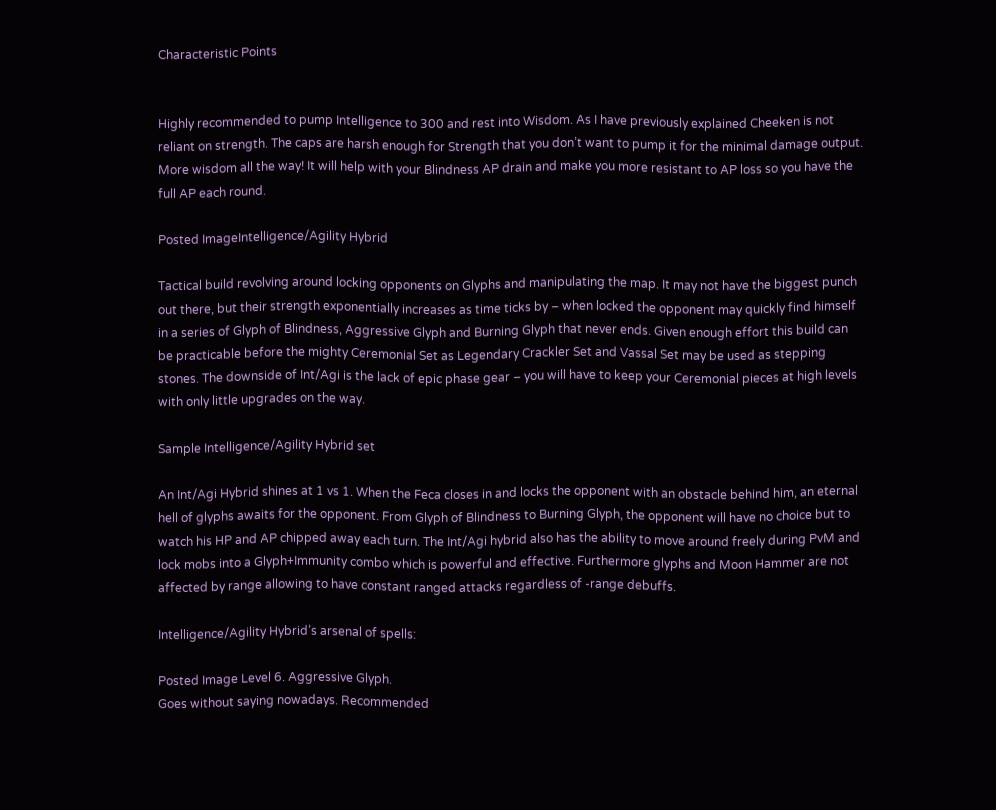Characteristic Points


Highly recommended to pump Intelligence to 300 and rest into Wisdom. As I have previously explained Cheeken is not reliant on strength. The caps are harsh enough for Strength that you don’t want to pump it for the minimal damage output. More wisdom all the way! It will help with your Blindness AP drain and make you more resistant to AP loss so you have the full AP each round.

Posted ImageIntelligence/Agility Hybrid

Tactical build revolving around locking opponents on Glyphs and manipulating the map. It may not have the biggest punch out there, but their strength exponentially increases as time ticks by – when locked the opponent may quickly find himself in a series of Glyph of Blindness, Aggressive Glyph and Burning Glyph that never ends. Given enough effort this build can be practicable before the mighty Ceremonial Set as Legendary Crackler Set and Vassal Set may be used as stepping stones. The downside of Int/Agi is the lack of epic phase gear – you will have to keep your Ceremonial pieces at high levels with only little upgrades on the way.

Sample Intelligence/Agility Hybrid set

An Int/Agi Hybrid shines at 1 vs 1. When the Feca closes in and locks the opponent with an obstacle behind him, an eternal hell of glyphs awaits for the opponent. From Glyph of Blindness to Burning Glyph, the opponent will have no choice but to watch his HP and AP chipped away each turn. The Int/Agi hybrid also has the ability to move around freely during PvM and lock mobs into a Glyph+Immunity combo which is powerful and effective. Furthermore glyphs and Moon Hammer are not affected by range allowing to have constant ranged attacks regardless of -range debuffs.

Intelligence/Agility Hybrid’s arsenal of spells:

Posted Image Level 6. Aggressive Glyph.
Goes without saying nowadays. Recommended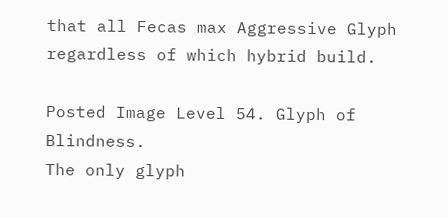that all Fecas max Aggressive Glyph regardless of which hybrid build.

Posted Image Level 54. Glyph of Blindness.
The only glyph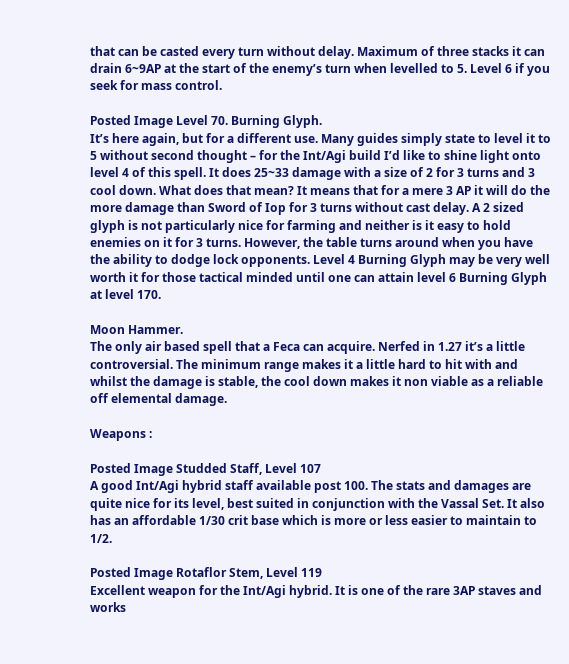that can be casted every turn without delay. Maximum of three stacks it can drain 6~9AP at the start of the enemy’s turn when levelled to 5. Level 6 if you seek for mass control.

Posted Image Level 70. Burning Glyph.
It’s here again, but for a different use. Many guides simply state to level it to 5 without second thought – for the Int/Agi build I’d like to shine light onto level 4 of this spell. It does 25~33 damage with a size of 2 for 3 turns and 3 cool down. What does that mean? It means that for a mere 3 AP it will do the more damage than Sword of Iop for 3 turns without cast delay. A 2 sized glyph is not particularly nice for farming and neither is it easy to hold enemies on it for 3 turns. However, the table turns around when you have the ability to dodge lock opponents. Level 4 Burning Glyph may be very well worth it for those tactical minded until one can attain level 6 Burning Glyph at level 170.

Moon Hammer.
The only air based spell that a Feca can acquire. Nerfed in 1.27 it’s a little controversial. The minimum range makes it a little hard to hit with and whilst the damage is stable, the cool down makes it non viable as a reliable off elemental damage.

Weapons :

Posted Image Studded Staff, Level 107
A good Int/Agi hybrid staff available post 100. The stats and damages are quite nice for its level, best suited in conjunction with the Vassal Set. It also has an affordable 1/30 crit base which is more or less easier to maintain to 1/2.

Posted Image Rotaflor Stem, Level 119
Excellent weapon for the Int/Agi hybrid. It is one of the rare 3AP staves and works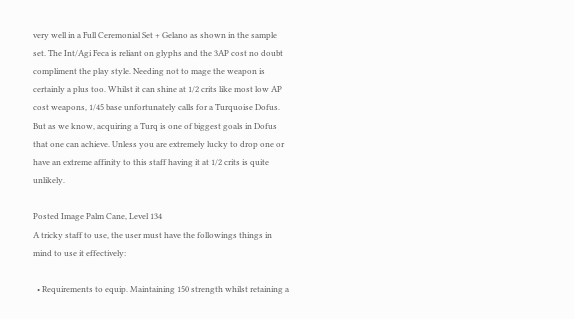very well in a Full Ceremonial Set + Gelano as shown in the sample set. The Int/Agi Feca is reliant on glyphs and the 3AP cost no doubt compliment the play style. Needing not to mage the weapon is certainly a plus too. Whilst it can shine at 1/2 crits like most low AP cost weapons, 1/45 base unfortunately calls for a Turquoise Dofus. But as we know, acquiring a Turq is one of biggest goals in Dofus that one can achieve. Unless you are extremely lucky to drop one or have an extreme affinity to this staff having it at 1/2 crits is quite unlikely.

Posted Image Palm Cane, Level 134
A tricky staff to use, the user must have the followings things in mind to use it effectively:

  • Requirements to equip. Maintaining 150 strength whilst retaining a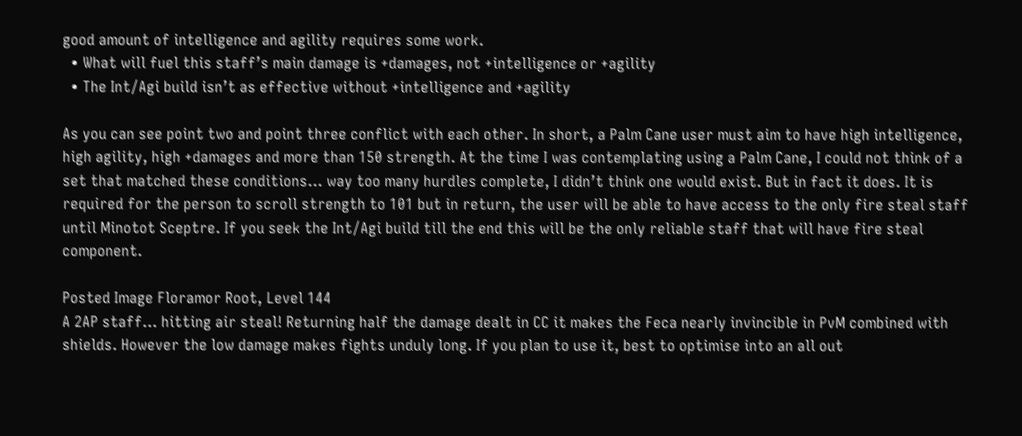good amount of intelligence and agility requires some work.
  • What will fuel this staff’s main damage is +damages, not +intelligence or +agility
  • The Int/Agi build isn’t as effective without +intelligence and +agility

As you can see point two and point three conflict with each other. In short, a Palm Cane user must aim to have high intelligence, high agility, high +damages and more than 150 strength. At the time I was contemplating using a Palm Cane, I could not think of a set that matched these conditions… way too many hurdles complete, I didn’t think one would exist. But in fact it does. It is required for the person to scroll strength to 101 but in return, the user will be able to have access to the only fire steal staff until Minotot Sceptre. If you seek the Int/Agi build till the end this will be the only reliable staff that will have fire steal component.

Posted Image Floramor Root, Level 144
A 2AP staff… hitting air steal! Returning half the damage dealt in CC it makes the Feca nearly invincible in PvM combined with shields. However the low damage makes fights unduly long. If you plan to use it, best to optimise into an all out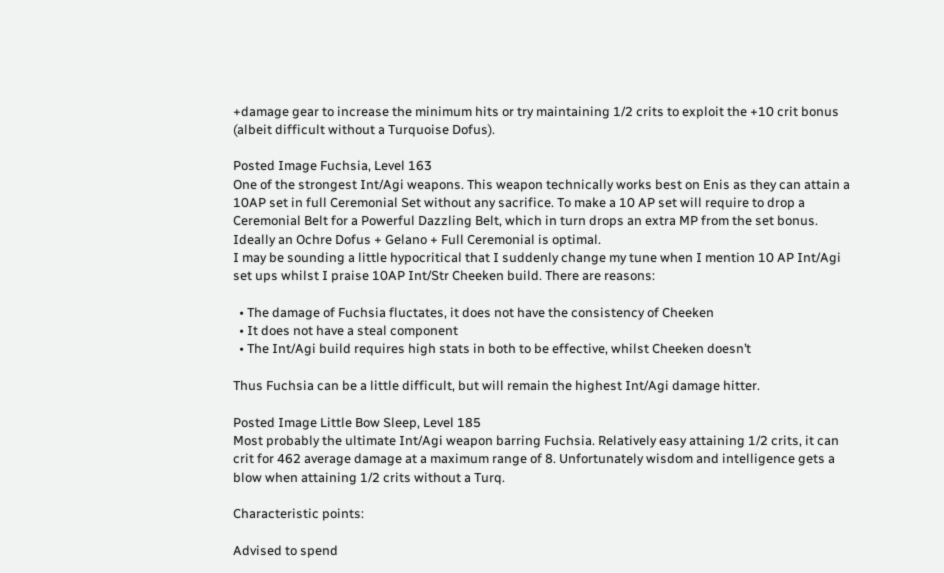+damage gear to increase the minimum hits or try maintaining 1/2 crits to exploit the +10 crit bonus (albeit difficult without a Turquoise Dofus).

Posted Image Fuchsia, Level 163
One of the strongest Int/Agi weapons. This weapon technically works best on Enis as they can attain a 10AP set in full Ceremonial Set without any sacrifice. To make a 10 AP set will require to drop a Ceremonial Belt for a Powerful Dazzling Belt, which in turn drops an extra MP from the set bonus. Ideally an Ochre Dofus + Gelano + Full Ceremonial is optimal.
I may be sounding a little hypocritical that I suddenly change my tune when I mention 10 AP Int/Agi set ups whilst I praise 10AP Int/Str Cheeken build. There are reasons:

  • The damage of Fuchsia fluctates, it does not have the consistency of Cheeken
  • It does not have a steal component
  • The Int/Agi build requires high stats in both to be effective, whilst Cheeken doesn’t

Thus Fuchsia can be a little difficult, but will remain the highest Int/Agi damage hitter.

Posted Image Little Bow Sleep, Level 185
Most probably the ultimate Int/Agi weapon barring Fuchsia. Relatively easy attaining 1/2 crits, it can crit for 462 average damage at a maximum range of 8. Unfortunately wisdom and intelligence gets a blow when attaining 1/2 crits without a Turq.

Characteristic points:

Advised to spend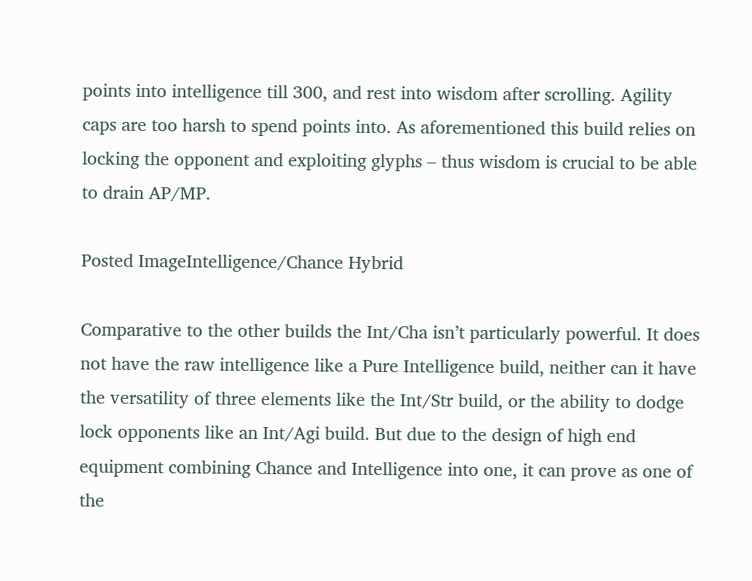points into intelligence till 300, and rest into wisdom after scrolling. Agility caps are too harsh to spend points into. As aforementioned this build relies on locking the opponent and exploiting glyphs – thus wisdom is crucial to be able to drain AP/MP.

Posted ImageIntelligence/Chance Hybrid

Comparative to the other builds the Int/Cha isn’t particularly powerful. It does not have the raw intelligence like a Pure Intelligence build, neither can it have the versatility of three elements like the Int/Str build, or the ability to dodge lock opponents like an Int/Agi build. But due to the design of high end equipment combining Chance and Intelligence into one, it can prove as one of the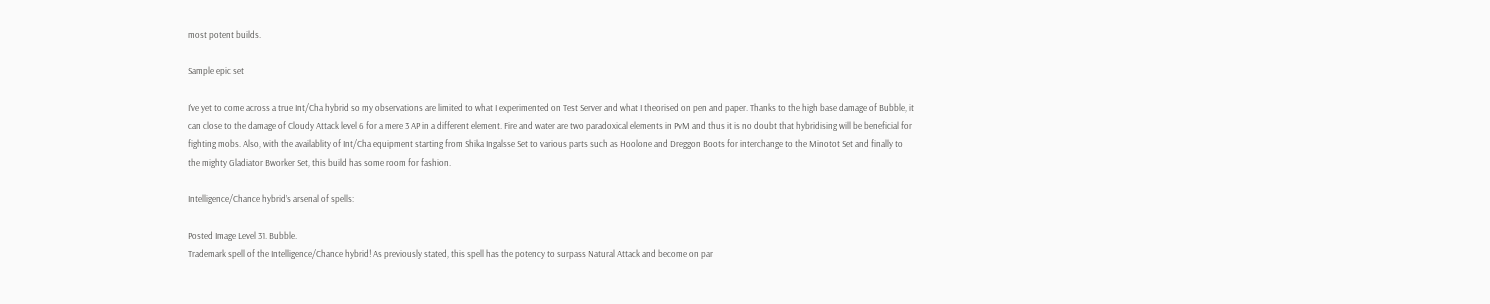most potent builds.

Sample epic set

I’ve yet to come across a true Int/Cha hybrid so my observations are limited to what I experimented on Test Server and what I theorised on pen and paper. Thanks to the high base damage of Bubble, it can close to the damage of Cloudy Attack level 6 for a mere 3 AP in a different element. Fire and water are two paradoxical elements in PvM and thus it is no doubt that hybridising will be beneficial for fighting mobs. Also, with the availablity of Int/Cha equipment starting from Shika Ingalsse Set to various parts such as Hoolone and Dreggon Boots for interchange to the Minotot Set and finally to the mighty Gladiator Bworker Set, this build has some room for fashion.

Intelligence/Chance hybrid’s arsenal of spells:

Posted Image Level 31. Bubble.
Trademark spell of the Intelligence/Chance hybrid! As previously stated, this spell has the potency to surpass Natural Attack and become on par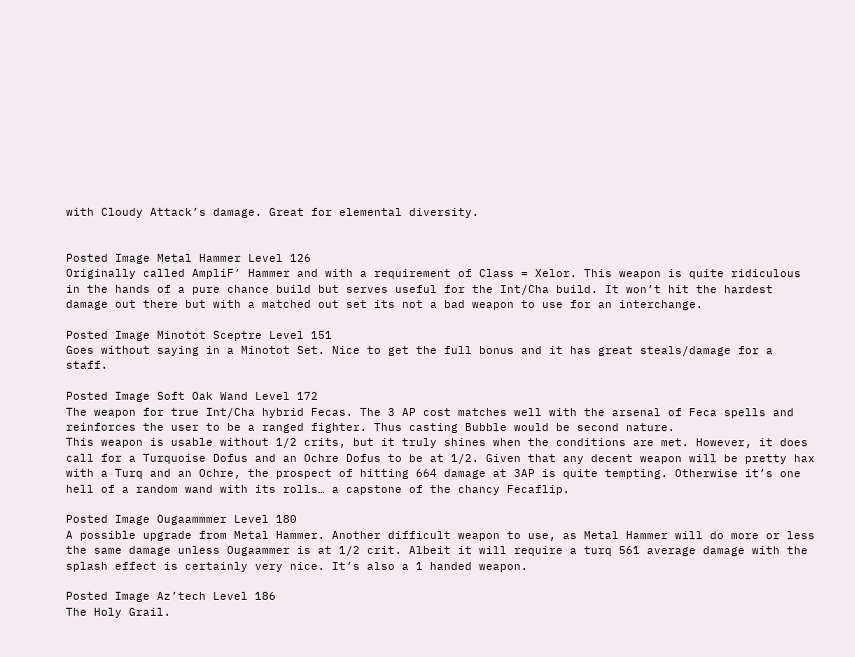with Cloudy Attack’s damage. Great for elemental diversity.


Posted Image Metal Hammer Level 126
Originally called AmpliF’ Hammer and with a requirement of Class = Xelor. This weapon is quite ridiculous in the hands of a pure chance build but serves useful for the Int/Cha build. It won’t hit the hardest damage out there but with a matched out set its not a bad weapon to use for an interchange.

Posted Image Minotot Sceptre Level 151
Goes without saying in a Minotot Set. Nice to get the full bonus and it has great steals/damage for a staff.

Posted Image Soft Oak Wand Level 172
The weapon for true Int/Cha hybrid Fecas. The 3 AP cost matches well with the arsenal of Feca spells and reinforces the user to be a ranged fighter. Thus casting Bubble would be second nature.
This weapon is usable without 1/2 crits, but it truly shines when the conditions are met. However, it does call for a Turquoise Dofus and an Ochre Dofus to be at 1/2. Given that any decent weapon will be pretty hax with a Turq and an Ochre, the prospect of hitting 664 damage at 3AP is quite tempting. Otherwise it’s one hell of a random wand with its rolls… a capstone of the chancy Fecaflip.

Posted Image Ougaammmer Level 180
A possible upgrade from Metal Hammer. Another difficult weapon to use, as Metal Hammer will do more or less the same damage unless Ougaammer is at 1/2 crit. Albeit it will require a turq 561 average damage with the splash effect is certainly very nice. It’s also a 1 handed weapon.

Posted Image Az’tech Level 186
The Holy Grail.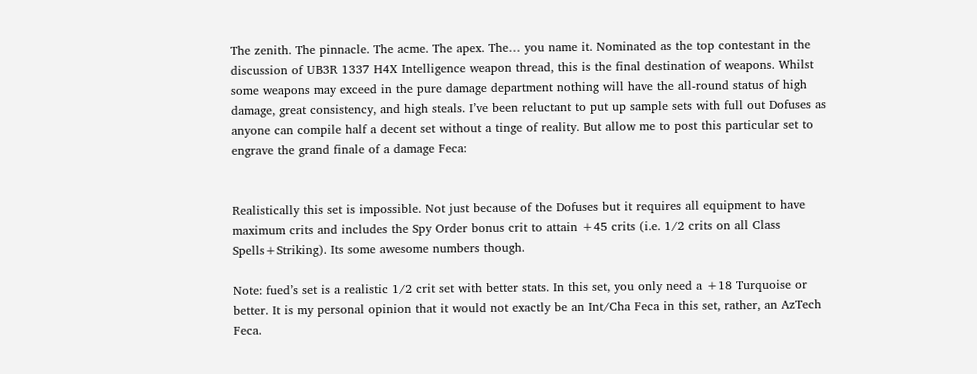The zenith. The pinnacle. The acme. The apex. The… you name it. Nominated as the top contestant in the discussion of UB3R 1337 H4X Intelligence weapon thread, this is the final destination of weapons. Whilst some weapons may exceed in the pure damage department nothing will have the all-round status of high damage, great consistency, and high steals. I’ve been reluctant to put up sample sets with full out Dofuses as anyone can compile half a decent set without a tinge of reality. But allow me to post this particular set to engrave the grand finale of a damage Feca:


Realistically this set is impossible. Not just because of the Dofuses but it requires all equipment to have maximum crits and includes the Spy Order bonus crit to attain +45 crits (i.e. 1/2 crits on all Class Spells+Striking). Its some awesome numbers though.

Note: fued’s set is a realistic 1/2 crit set with better stats. In this set, you only need a +18 Turquoise or better. It is my personal opinion that it would not exactly be an Int/Cha Feca in this set, rather, an AzTech Feca.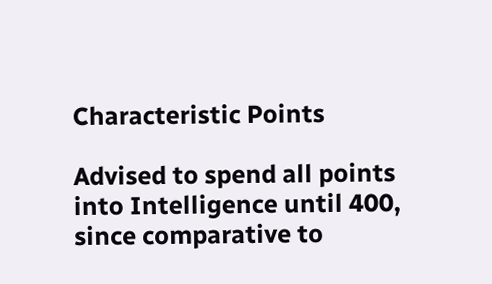Characteristic Points

Advised to spend all points into Intelligence until 400, since comparative to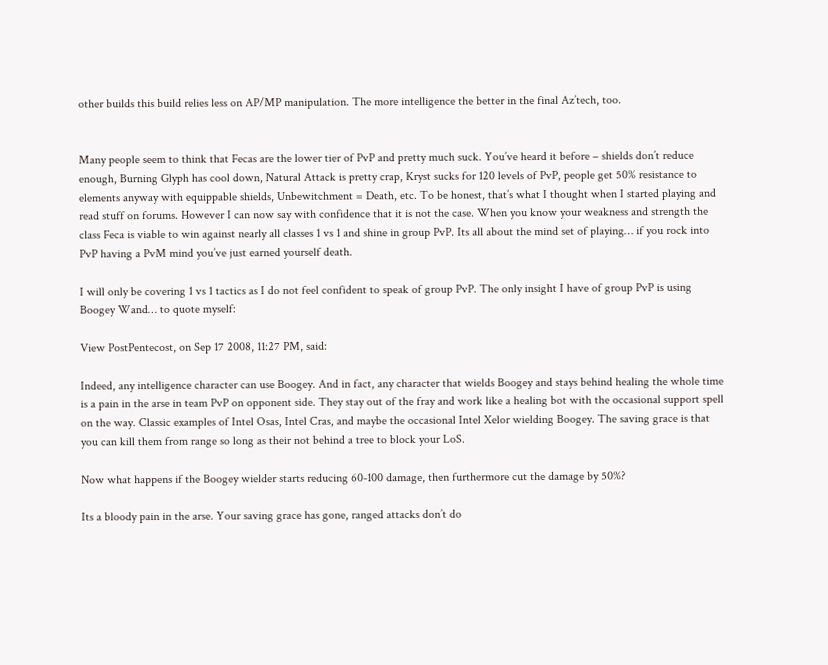other builds this build relies less on AP/MP manipulation. The more intelligence the better in the final Az’tech, too.


Many people seem to think that Fecas are the lower tier of PvP and pretty much suck. You’ve heard it before – shields don’t reduce enough, Burning Glyph has cool down, Natural Attack is pretty crap, Kryst sucks for 120 levels of PvP, people get 50% resistance to elements anyway with equippable shields, Unbewitchment = Death, etc. To be honest, that’s what I thought when I started playing and read stuff on forums. However I can now say with confidence that it is not the case. When you know your weakness and strength the class Feca is viable to win against nearly all classes 1 vs 1 and shine in group PvP. Its all about the mind set of playing… if you rock into PvP having a PvM mind you’ve just earned yourself death.

I will only be covering 1 vs 1 tactics as I do not feel confident to speak of group PvP. The only insight I have of group PvP is using Boogey Wand… to quote myself:

View PostPentecost, on Sep 17 2008, 11:27 PM, said:

Indeed, any intelligence character can use Boogey. And in fact, any character that wields Boogey and stays behind healing the whole time is a pain in the arse in team PvP on opponent side. They stay out of the fray and work like a healing bot with the occasional support spell on the way. Classic examples of Intel Osas, Intel Cras, and maybe the occasional Intel Xelor wielding Boogey. The saving grace is that you can kill them from range so long as their not behind a tree to block your LoS.

Now what happens if the Boogey wielder starts reducing 60-100 damage, then furthermore cut the damage by 50%?

Its a bloody pain in the arse. Your saving grace has gone, ranged attacks don’t do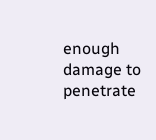enough damage to penetrate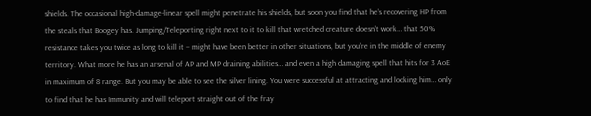shields. The occasional high-damage-linear spell might penetrate his shields, but soon you find that he’s recovering HP from the steals that Boogey has. Jumping/Teleporting right next to it to kill that wretched creature doesn’t work… that 50% resistance takes you twice as long to kill it – might have been better in other situations, but you’re in the middle of enemy territory. What more he has an arsenal of AP and MP draining abilities… and even a high damaging spell that hits for 3 AoE in maximum of 8 range. But you may be able to see the silver lining. You were successful at attracting and locking him… only to find that he has Immunity and will teleport straight out of the fray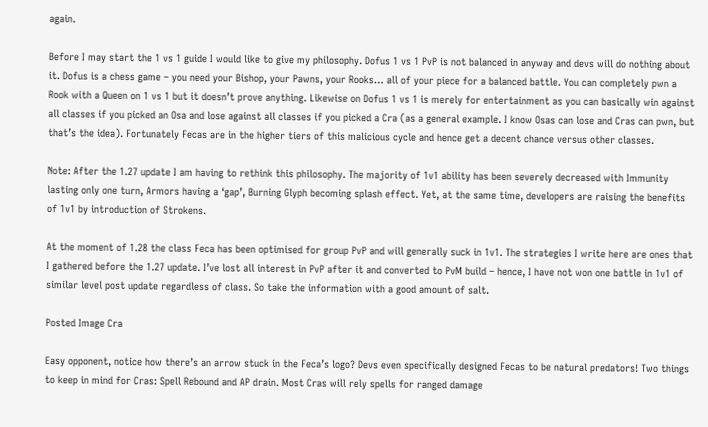again.

Before I may start the 1 vs 1 guide I would like to give my philosophy. Dofus 1 vs 1 PvP is not balanced in anyway and devs will do nothing about it. Dofus is a chess game – you need your Bishop, your Pawns, your Rooks… all of your piece for a balanced battle. You can completely pwn a Rook with a Queen on 1 vs 1 but it doesn’t prove anything. Likewise on Dofus 1 vs 1 is merely for entertainment as you can basically win against all classes if you picked an Osa and lose against all classes if you picked a Cra (as a general example. I know Osas can lose and Cras can pwn, but that’s the idea). Fortunately Fecas are in the higher tiers of this malicious cycle and hence get a decent chance versus other classes.

Note: After the 1.27 update I am having to rethink this philosophy. The majority of 1v1 ability has been severely decreased with Immunity lasting only one turn, Armors having a ‘gap’, Burning Glyph becoming splash effect. Yet, at the same time, developers are raising the benefits of 1v1 by introduction of Strokens.

At the moment of 1.28 the class Feca has been optimised for group PvP and will generally suck in 1v1. The strategies I write here are ones that I gathered before the 1.27 update. I’ve lost all interest in PvP after it and converted to PvM build – hence, I have not won one battle in 1v1 of similar level post update regardless of class. So take the information with a good amount of salt.

Posted Image Cra

Easy opponent, notice how there’s an arrow stuck in the Feca’s logo? Devs even specifically designed Fecas to be natural predators! Two things to keep in mind for Cras: Spell Rebound and AP drain. Most Cras will rely spells for ranged damage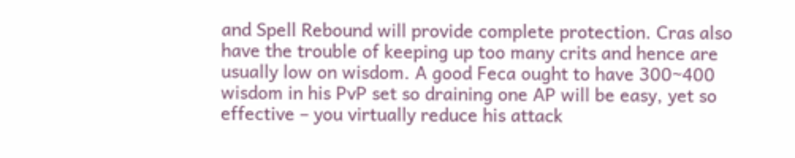and Spell Rebound will provide complete protection. Cras also have the trouble of keeping up too many crits and hence are usually low on wisdom. A good Feca ought to have 300~400 wisdom in his PvP set so draining one AP will be easy, yet so effective – you virtually reduce his attack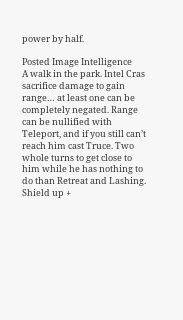power by half.

Posted Image Intelligence
A walk in the park. Intel Cras sacrifice damage to gain range… at least one can be completely negated. Range can be nullified with Teleport, and if you still can’t reach him cast Truce. Two whole turns to get close to him while he has nothing to do than Retreat and Lashing. Shield up +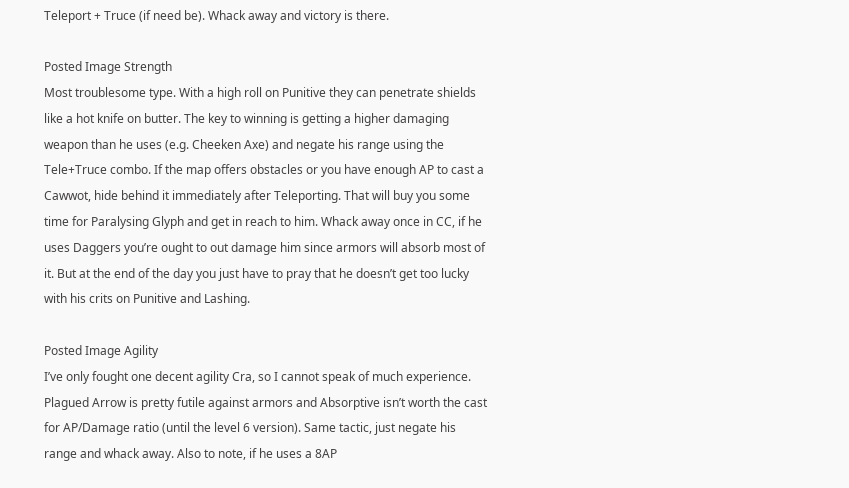Teleport + Truce (if need be). Whack away and victory is there.

Posted Image Strength
Most troublesome type. With a high roll on Punitive they can penetrate shields like a hot knife on butter. The key to winning is getting a higher damaging weapon than he uses (e.g. Cheeken Axe) and negate his range using the Tele+Truce combo. If the map offers obstacles or you have enough AP to cast a Cawwot, hide behind it immediately after Teleporting. That will buy you some time for Paralysing Glyph and get in reach to him. Whack away once in CC, if he uses Daggers you’re ought to out damage him since armors will absorb most of it. But at the end of the day you just have to pray that he doesn’t get too lucky with his crits on Punitive and Lashing.

Posted Image Agility
I’ve only fought one decent agility Cra, so I cannot speak of much experience. Plagued Arrow is pretty futile against armors and Absorptive isn’t worth the cast for AP/Damage ratio (until the level 6 version). Same tactic, just negate his range and whack away. Also to note, if he uses a 8AP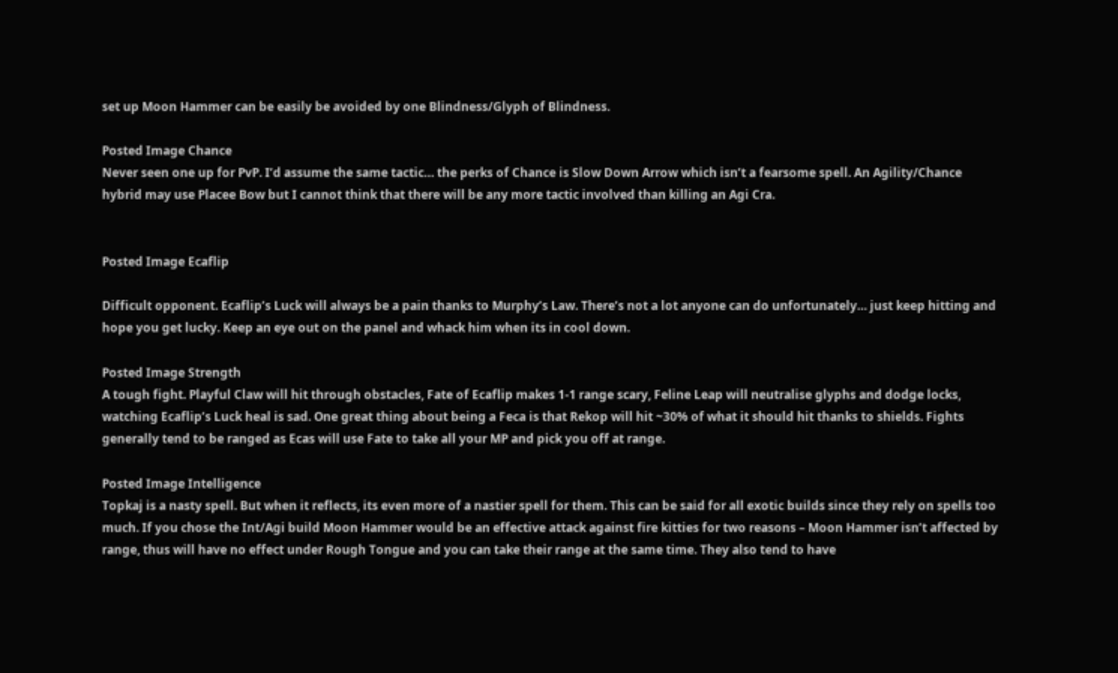set up Moon Hammer can be easily be avoided by one Blindness/Glyph of Blindness.

Posted Image Chance
Never seen one up for PvP. I’d assume the same tactic… the perks of Chance is Slow Down Arrow which isn’t a fearsome spell. An Agility/Chance hybrid may use Placee Bow but I cannot think that there will be any more tactic involved than killing an Agi Cra.


Posted Image Ecaflip

Difficult opponent. Ecaflip’s Luck will always be a pain thanks to Murphy’s Law. There’s not a lot anyone can do unfortunately… just keep hitting and hope you get lucky. Keep an eye out on the panel and whack him when its in cool down.

Posted Image Strength
A tough fight. Playful Claw will hit through obstacles, Fate of Ecaflip makes 1-1 range scary, Feline Leap will neutralise glyphs and dodge locks, watching Ecaflip’s Luck heal is sad. One great thing about being a Feca is that Rekop will hit ~30% of what it should hit thanks to shields. Fights generally tend to be ranged as Ecas will use Fate to take all your MP and pick you off at range.

Posted Image Intelligence
Topkaj is a nasty spell. But when it reflects, its even more of a nastier spell for them. This can be said for all exotic builds since they rely on spells too much. If you chose the Int/Agi build Moon Hammer would be an effective attack against fire kitties for two reasons – Moon Hammer isn’t affected by range, thus will have no effect under Rough Tongue and you can take their range at the same time. They also tend to have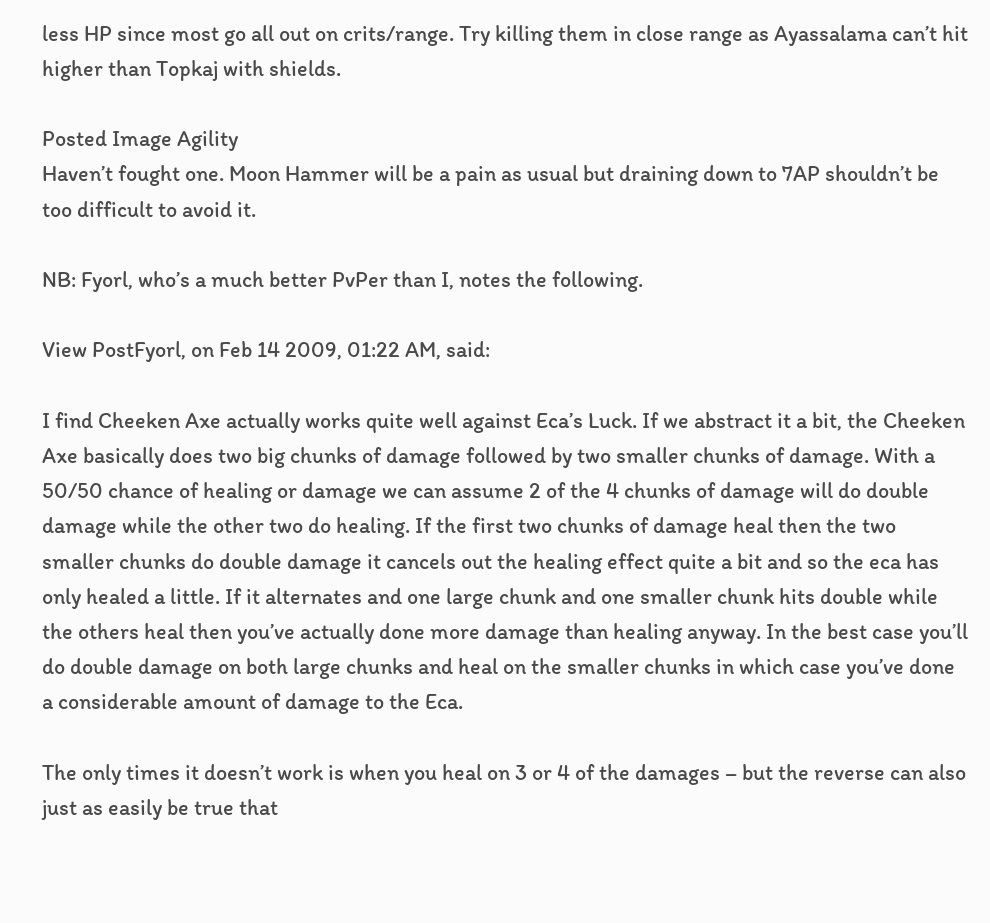less HP since most go all out on crits/range. Try killing them in close range as Ayassalama can’t hit higher than Topkaj with shields.

Posted Image Agility
Haven’t fought one. Moon Hammer will be a pain as usual but draining down to 7AP shouldn’t be too difficult to avoid it.

NB: Fyorl, who’s a much better PvPer than I, notes the following.

View PostFyorl, on Feb 14 2009, 01:22 AM, said:

I find Cheeken Axe actually works quite well against Eca’s Luck. If we abstract it a bit, the Cheeken Axe basically does two big chunks of damage followed by two smaller chunks of damage. With a 50/50 chance of healing or damage we can assume 2 of the 4 chunks of damage will do double damage while the other two do healing. If the first two chunks of damage heal then the two smaller chunks do double damage it cancels out the healing effect quite a bit and so the eca has only healed a little. If it alternates and one large chunk and one smaller chunk hits double while the others heal then you’ve actually done more damage than healing anyway. In the best case you’ll do double damage on both large chunks and heal on the smaller chunks in which case you’ve done a considerable amount of damage to the Eca.

The only times it doesn’t work is when you heal on 3 or 4 of the damages – but the reverse can also just as easily be true that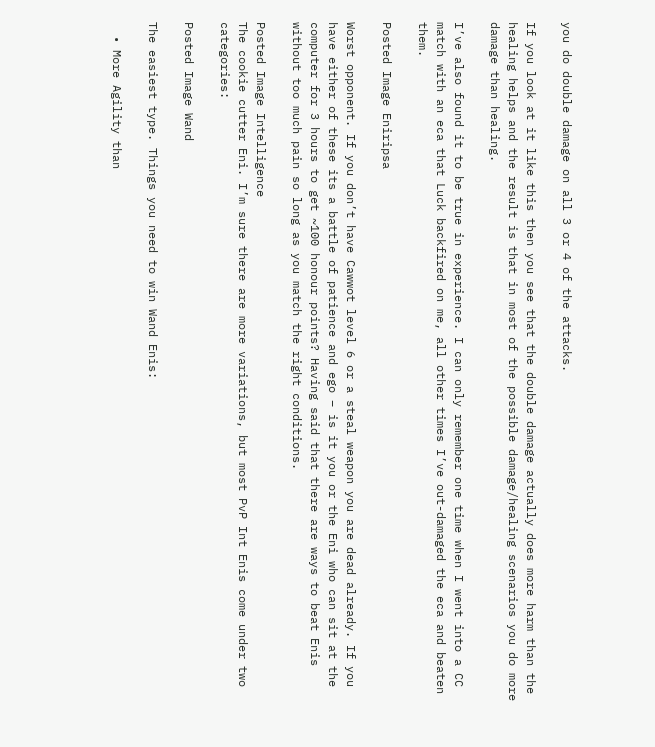you do double damage on all 3 or 4 of the attacks.

If you look at it like this then you see that the double damage actually does more harm than the healing helps and the result is that in most of the possible damage/healing scenarios you do more damage than healing.

I’ve also found it to be true in experience. I can only remember one time when I went into a CC match with an eca that Luck backfired on me, all other times I’ve out-damaged the eca and beaten them.

Posted Image Eniripsa

Worst opponent. If you don’t have Cawwot level 6 or a steal weapon you are dead already. If you have either of these its a battle of patience and ego – is it you or the Eni who can sit at the computer for 3 hours to get ~100 honour points? Having said that there are ways to beat Enis without too much pain so long as you match the right conditions.

Posted Image Intelligence
The cookie cutter Eni. I’m sure there are more variations, but most PvP Int Enis come under two categories:

Posted Image Wand

The easiest type. Things you need to win Wand Enis:

  • More Agility than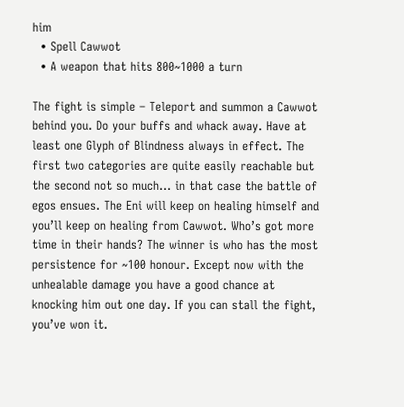him
  • Spell Cawwot
  • A weapon that hits 800~1000 a turn

The fight is simple – Teleport and summon a Cawwot behind you. Do your buffs and whack away. Have at least one Glyph of Blindness always in effect. The first two categories are quite easily reachable but the second not so much… in that case the battle of egos ensues. The Eni will keep on healing himself and you’ll keep on healing from Cawwot. Who’s got more time in their hands? The winner is who has the most persistence for ~100 honour. Except now with the unhealable damage you have a good chance at knocking him out one day. If you can stall the fight, you’ve won it.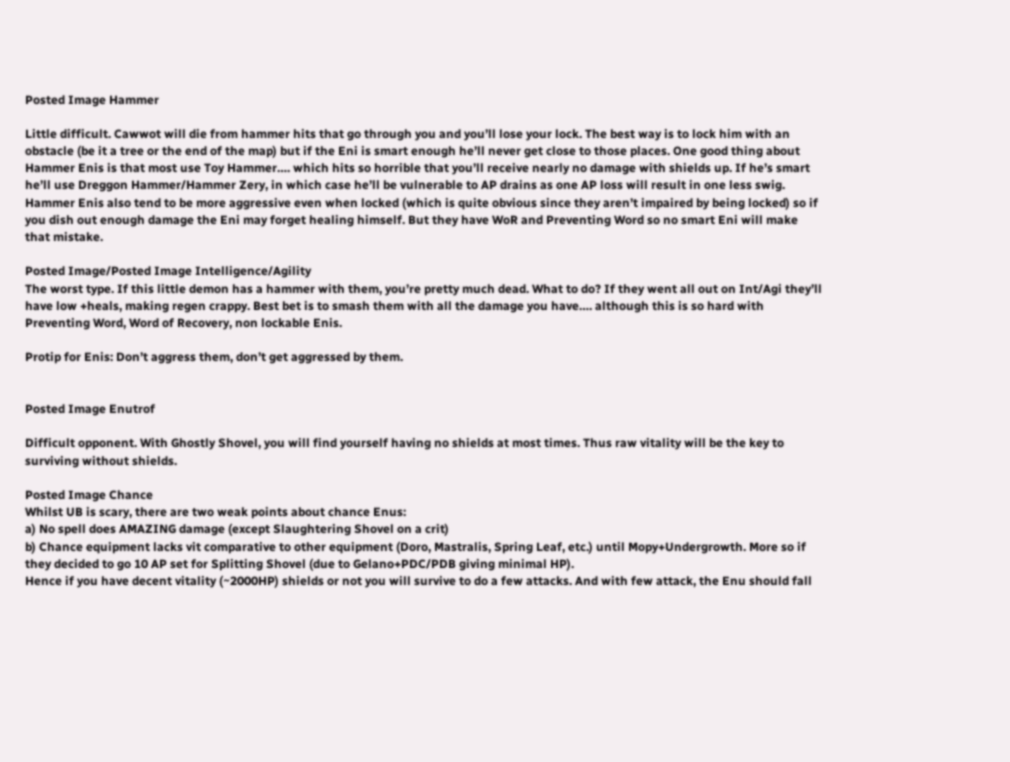Posted Image Hammer

Little difficult. Cawwot will die from hammer hits that go through you and you’ll lose your lock. The best way is to lock him with an obstacle (be it a tree or the end of the map) but if the Eni is smart enough he’ll never get close to those places. One good thing about Hammer Enis is that most use Toy Hammer…. which hits so horrible that you’ll receive nearly no damage with shields up. If he’s smart he’ll use Dreggon Hammer/Hammer Zery, in which case he’ll be vulnerable to AP drains as one AP loss will result in one less swig. Hammer Enis also tend to be more aggressive even when locked (which is quite obvious since they aren’t impaired by being locked) so if you dish out enough damage the Eni may forget healing himself. But they have WoR and Preventing Word so no smart Eni will make that mistake.

Posted Image/Posted Image Intelligence/Agility
The worst type. If this little demon has a hammer with them, you’re pretty much dead. What to do? If they went all out on Int/Agi they’ll have low +heals, making regen crappy. Best bet is to smash them with all the damage you have…. although this is so hard with Preventing Word, Word of Recovery, non lockable Enis.

Protip for Enis: Don’t aggress them, don’t get aggressed by them.


Posted Image Enutrof

Difficult opponent. With Ghostly Shovel, you will find yourself having no shields at most times. Thus raw vitality will be the key to surviving without shields.

Posted Image Chance
Whilst UB is scary, there are two weak points about chance Enus:
a) No spell does AMAZING damage (except Slaughtering Shovel on a crit)
b) Chance equipment lacks vit comparative to other equipment (Doro, Mastralis, Spring Leaf, etc.) until Mopy+Undergrowth. More so if they decided to go 10 AP set for Splitting Shovel (due to Gelano+PDC/PDB giving minimal HP).
Hence if you have decent vitality (~2000HP) shields or not you will survive to do a few attacks. And with few attack, the Enu should fall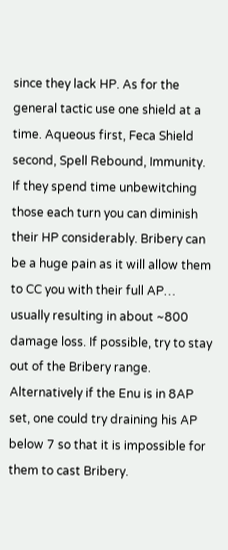since they lack HP. As for the general tactic use one shield at a time. Aqueous first, Feca Shield second, Spell Rebound, Immunity. If they spend time unbewitching those each turn you can diminish their HP considerably. Bribery can be a huge pain as it will allow them to CC you with their full AP… usually resulting in about ~800 damage loss. If possible, try to stay out of the Bribery range. Alternatively if the Enu is in 8AP set, one could try draining his AP below 7 so that it is impossible for them to cast Bribery.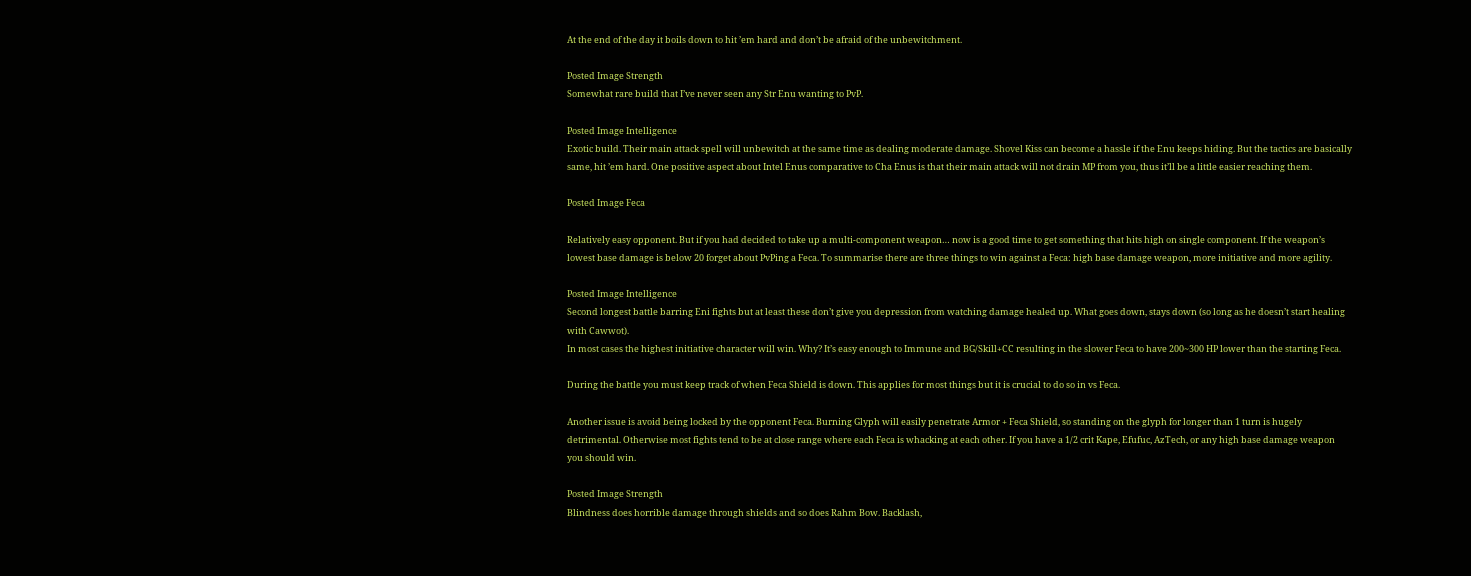At the end of the day it boils down to hit ’em hard and don’t be afraid of the unbewitchment.

Posted Image Strength
Somewhat rare build that I’ve never seen any Str Enu wanting to PvP.

Posted Image Intelligence
Exotic build. Their main attack spell will unbewitch at the same time as dealing moderate damage. Shovel Kiss can become a hassle if the Enu keeps hiding. But the tactics are basically same, hit ’em hard. One positive aspect about Intel Enus comparative to Cha Enus is that their main attack will not drain MP from you, thus it’ll be a little easier reaching them.

Posted Image Feca

Relatively easy opponent. But if you had decided to take up a multi-component weapon… now is a good time to get something that hits high on single component. If the weapon’s lowest base damage is below 20 forget about PvPing a Feca. To summarise there are three things to win against a Feca: high base damage weapon, more initiative and more agility.

Posted Image Intelligence
Second longest battle barring Eni fights but at least these don’t give you depression from watching damage healed up. What goes down, stays down (so long as he doesn’t start healing with Cawwot).
In most cases the highest initiative character will win. Why? It’s easy enough to Immune and BG/Skill+CC resulting in the slower Feca to have 200~300 HP lower than the starting Feca.

During the battle you must keep track of when Feca Shield is down. This applies for most things but it is crucial to do so in vs Feca.

Another issue is avoid being locked by the opponent Feca. Burning Glyph will easily penetrate Armor + Feca Shield, so standing on the glyph for longer than 1 turn is hugely detrimental. Otherwise most fights tend to be at close range where each Feca is whacking at each other. If you have a 1/2 crit Kape, Efufuc, AzTech, or any high base damage weapon you should win.

Posted Image Strength
Blindness does horrible damage through shields and so does Rahm Bow. Backlash,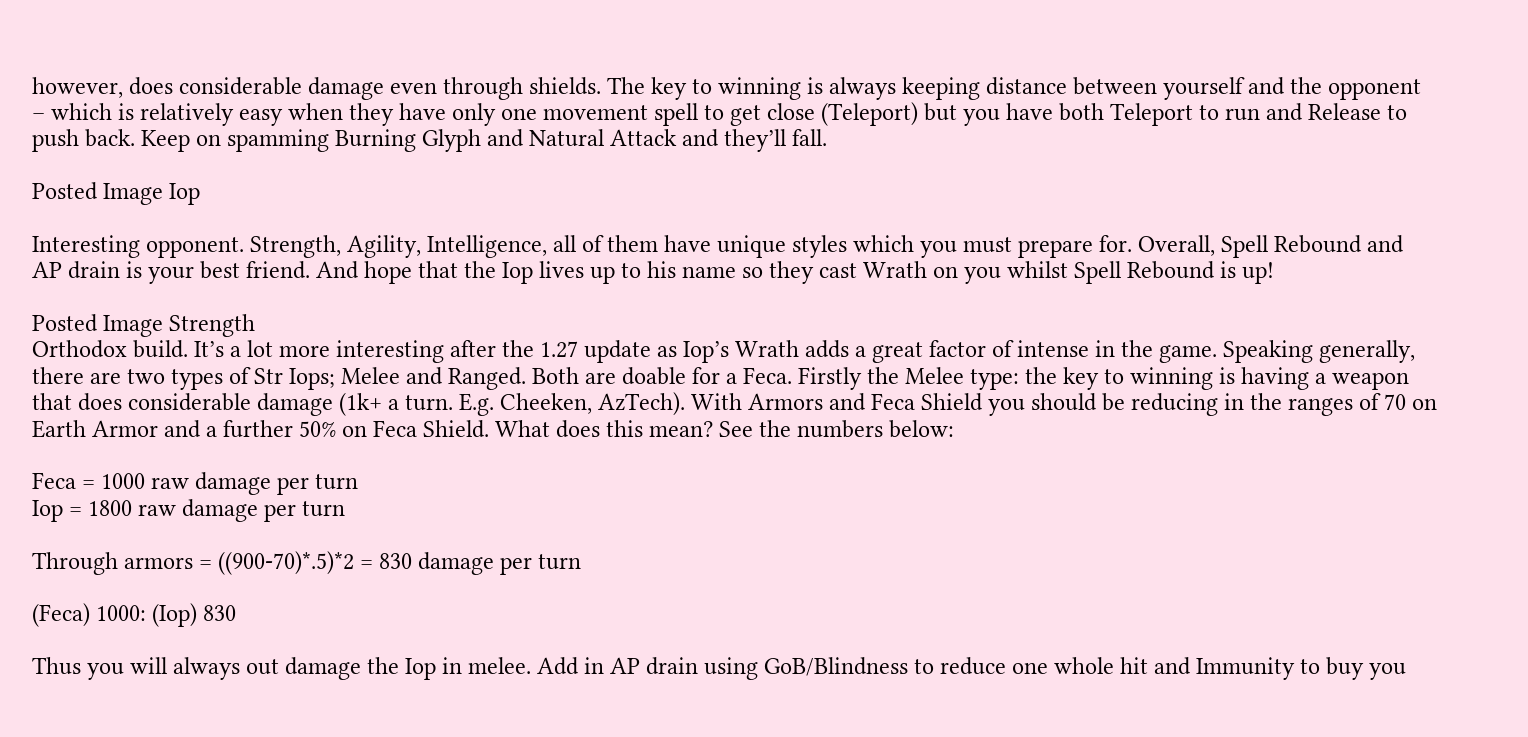however, does considerable damage even through shields. The key to winning is always keeping distance between yourself and the opponent – which is relatively easy when they have only one movement spell to get close (Teleport) but you have both Teleport to run and Release to push back. Keep on spamming Burning Glyph and Natural Attack and they’ll fall.

Posted Image Iop

Interesting opponent. Strength, Agility, Intelligence, all of them have unique styles which you must prepare for. Overall, Spell Rebound and AP drain is your best friend. And hope that the Iop lives up to his name so they cast Wrath on you whilst Spell Rebound is up!

Posted Image Strength
Orthodox build. It’s a lot more interesting after the 1.27 update as Iop’s Wrath adds a great factor of intense in the game. Speaking generally, there are two types of Str Iops; Melee and Ranged. Both are doable for a Feca. Firstly the Melee type: the key to winning is having a weapon that does considerable damage (1k+ a turn. E.g. Cheeken, AzTech). With Armors and Feca Shield you should be reducing in the ranges of 70 on Earth Armor and a further 50% on Feca Shield. What does this mean? See the numbers below:

Feca = 1000 raw damage per turn
Iop = 1800 raw damage per turn

Through armors = ((900-70)*.5)*2 = 830 damage per turn

(Feca) 1000: (Iop) 830

Thus you will always out damage the Iop in melee. Add in AP drain using GoB/Blindness to reduce one whole hit and Immunity to buy you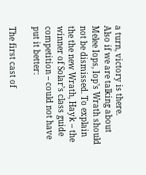a turn, victory is there.
Also if we are talking about Melee Iops, Iop’s Wrath should not be dismissed. To explain the the new Wrath, Hayk – the winner of Solar’s class guide competition – could not have put it better:

The first cast of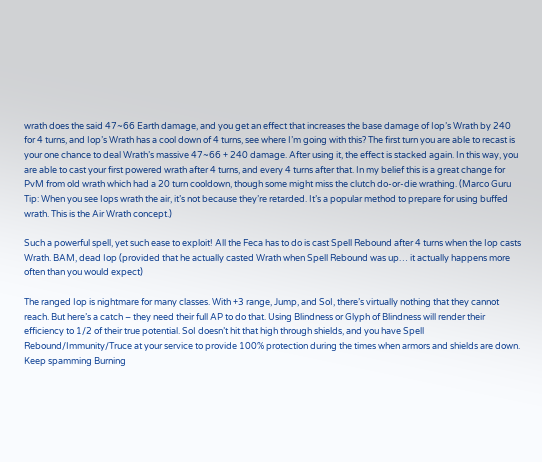wrath does the said 47~66 Earth damage, and you get an effect that increases the base damage of Iop’s Wrath by 240 for 4 turns, and Iop’s Wrath has a cool down of 4 turns, see where I’m going with this? The first turn you are able to recast is your one chance to deal Wrath’s massive 47~66 + 240 damage. After using it, the effect is stacked again. In this way, you are able to cast your first powered wrath after 4 turns, and every 4 turns after that. In my belief this is a great change for PvM from old wrath which had a 20 turn cooldown, though some might miss the clutch do-or-die wrathing. (Marco Guru Tip: When you see Iops wrath the air, it’s not because they’re retarded. It’s a popular method to prepare for using buffed wrath. This is the Air Wrath concept.)

Such a powerful spell, yet such ease to exploit! All the Feca has to do is cast Spell Rebound after 4 turns when the Iop casts Wrath. BAM, dead Iop (provided that he actually casted Wrath when Spell Rebound was up… it actually happens more often than you would expect)

The ranged Iop is nightmare for many classes. With +3 range, Jump, and SoI, there’s virtually nothing that they cannot reach. But here’s a catch – they need their full AP to do that. Using Blindness or Glyph of Blindness will render their efficiency to 1/2 of their true potential. SoI doesn’t hit that high through shields, and you have Spell Rebound/Immunity/Truce at your service to provide 100% protection during the times when armors and shields are down. Keep spamming Burning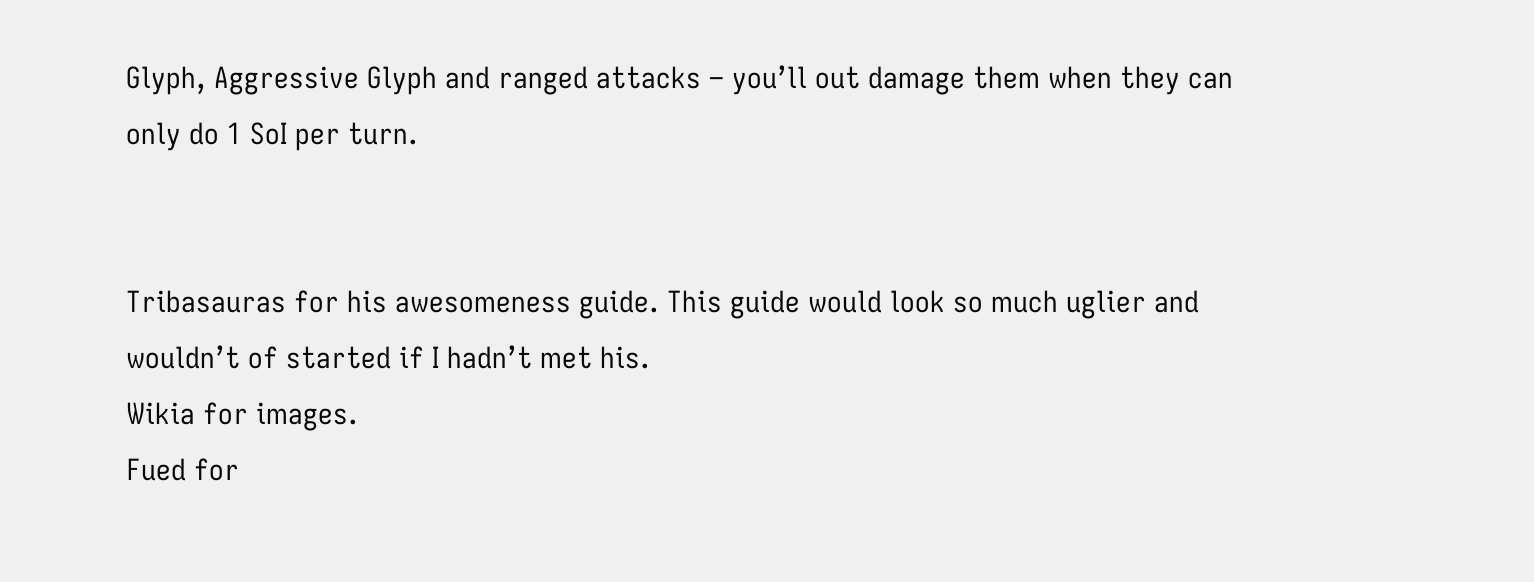Glyph, Aggressive Glyph and ranged attacks – you’ll out damage them when they can only do 1 SoI per turn.


Tribasauras for his awesomeness guide. This guide would look so much uglier and wouldn’t of started if I hadn’t met his.
Wikia for images.
Fued for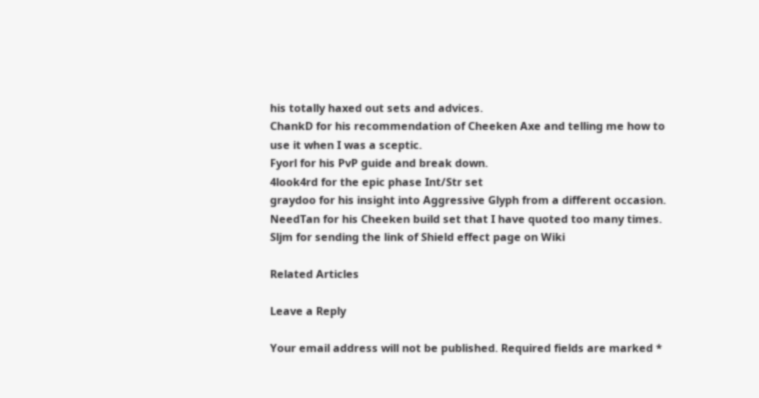his totally haxed out sets and advices.
ChankD for his recommendation of Cheeken Axe and telling me how to use it when I was a sceptic.
Fyorl for his PvP guide and break down.
4look4rd for the epic phase Int/Str set
graydoo for his insight into Aggressive Glyph from a different occasion.
NeedTan for his Cheeken build set that I have quoted too many times.
Sljm for sending the link of Shield effect page on Wiki

Related Articles

Leave a Reply

Your email address will not be published. Required fields are marked *